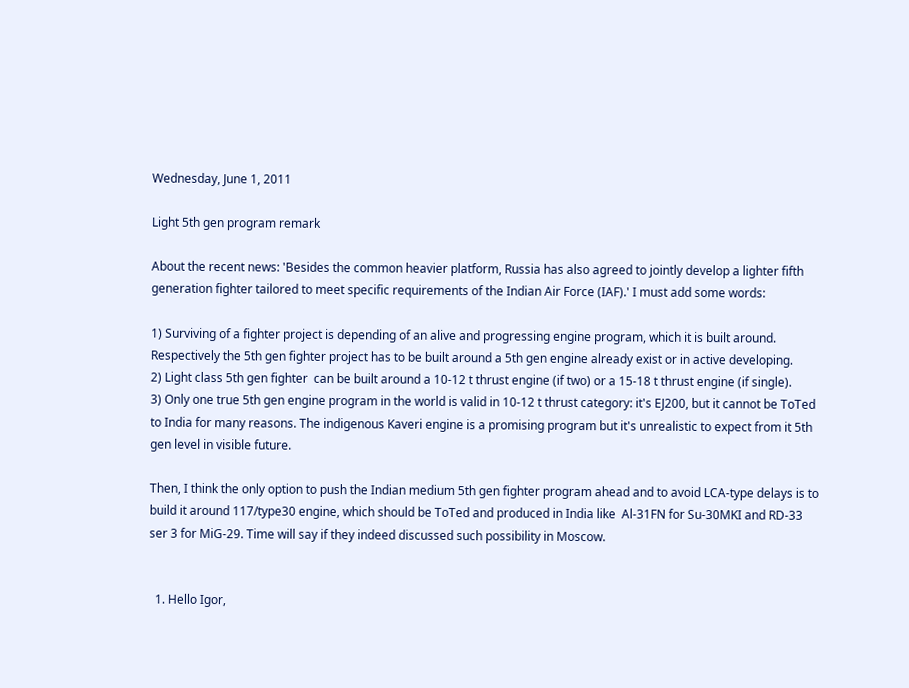Wednesday, June 1, 2011

Light 5th gen program remark

About the recent news: 'Besides the common heavier platform, Russia has also agreed to jointly develop a lighter fifth generation fighter tailored to meet specific requirements of the Indian Air Force (IAF).' I must add some words:

1) Surviving of a fighter project is depending of an alive and progressing engine program, which it is built around. Respectively the 5th gen fighter project has to be built around a 5th gen engine already exist or in active developing.
2) Light class 5th gen fighter  can be built around a 10-12 t thrust engine (if two) or a 15-18 t thrust engine (if single).
3) Only one true 5th gen engine program in the world is valid in 10-12 t thrust category: it's EJ200, but it cannot be ToTed to India for many reasons. The indigenous Kaveri engine is a promising program but it's unrealistic to expect from it 5th gen level in visible future.

Then, I think the only option to push the Indian medium 5th gen fighter program ahead and to avoid LCA-type delays is to build it around 117/type30 engine, which should be ToTed and produced in India like  Al-31FN for Su-30MKI and RD-33 ser 3 for MiG-29. Time will say if they indeed discussed such possibility in Moscow.


  1. Hello Igor,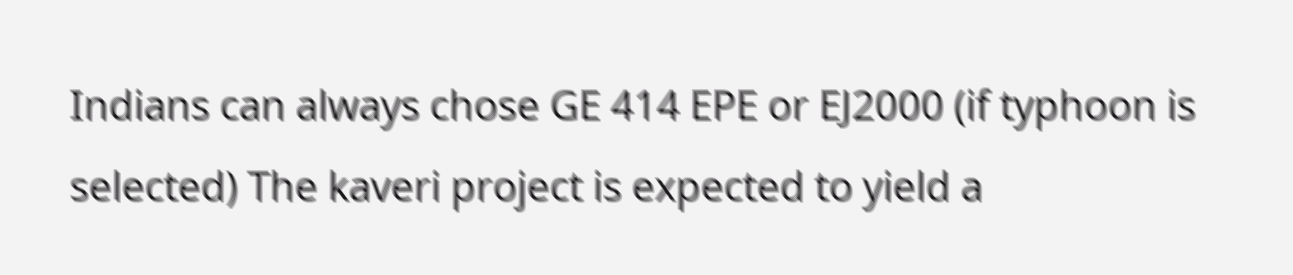Indians can always chose GE 414 EPE or EJ2000 (if typhoon is selected) The kaveri project is expected to yield a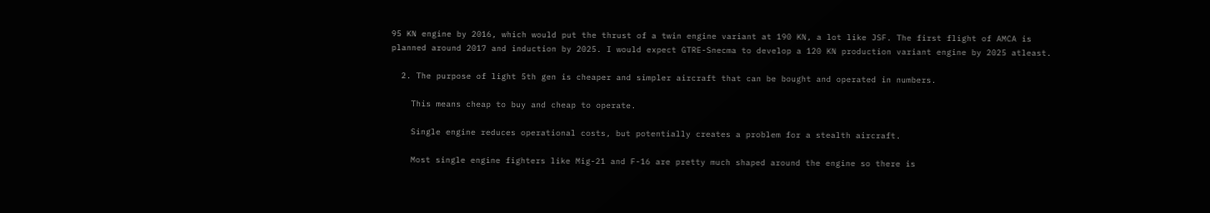95 KN engine by 2016, which would put the thrust of a twin engine variant at 190 KN, a lot like JSF. The first flight of AMCA is planned around 2017 and induction by 2025. I would expect GTRE-Snecma to develop a 120 KN production variant engine by 2025 atleast.

  2. The purpose of light 5th gen is cheaper and simpler aircraft that can be bought and operated in numbers.

    This means cheap to buy and cheap to operate.

    Single engine reduces operational costs, but potentially creates a problem for a stealth aircraft.

    Most single engine fighters like Mig-21 and F-16 are pretty much shaped around the engine so there is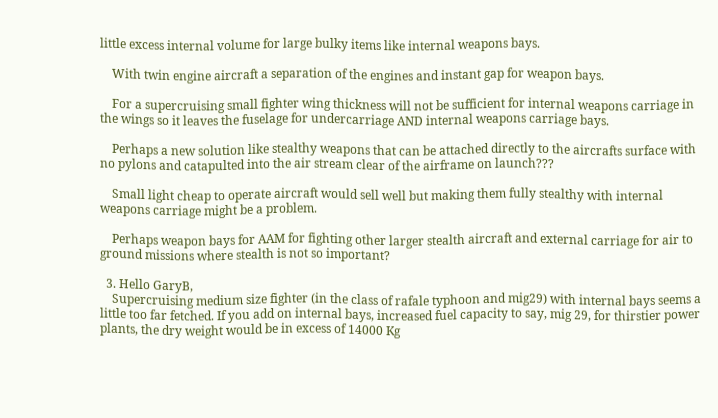little excess internal volume for large bulky items like internal weapons bays.

    With twin engine aircraft a separation of the engines and instant gap for weapon bays.

    For a supercruising small fighter wing thickness will not be sufficient for internal weapons carriage in the wings so it leaves the fuselage for undercarriage AND internal weapons carriage bays.

    Perhaps a new solution like stealthy weapons that can be attached directly to the aircrafts surface with no pylons and catapulted into the air stream clear of the airframe on launch???

    Small light cheap to operate aircraft would sell well but making them fully stealthy with internal weapons carriage might be a problem.

    Perhaps weapon bays for AAM for fighting other larger stealth aircraft and external carriage for air to ground missions where stealth is not so important?

  3. Hello GaryB,
    Supercruising medium size fighter (in the class of rafale typhoon and mig29) with internal bays seems a little too far fetched. If you add on internal bays, increased fuel capacity to say, mig 29, for thirstier power plants, the dry weight would be in excess of 14000 Kg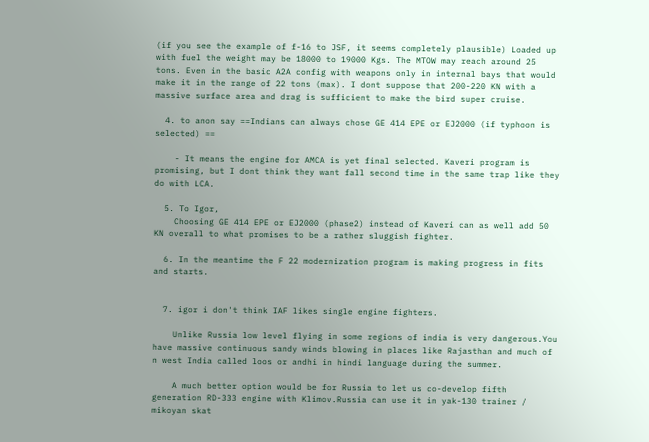(if you see the example of f-16 to JSF, it seems completely plausible) Loaded up with fuel the weight may be 18000 to 19000 Kgs. The MTOW may reach around 25 tons. Even in the basic A2A config with weapons only in internal bays that would make it in the range of 22 tons (max). I dont suppose that 200-220 KN with a massive surface area and drag is sufficient to make the bird super cruise.

  4. to anon say ==Indians can always chose GE 414 EPE or EJ2000 (if typhoon is selected) ==

    - It means the engine for AMCA is yet final selected. Kaveri program is promising, but I dont think they want fall second time in the same trap like they do with LCA.

  5. To Igor,
    Choosing GE 414 EPE or EJ2000 (phase2) instead of Kaveri can as well add 50 KN overall to what promises to be a rather sluggish fighter.

  6. In the meantime the F 22 modernization program is making progress in fits and starts.


  7. igor i don't think IAF likes single engine fighters.

    Unlike Russia low level flying in some regions of india is very dangerous.You have massive continuous sandy winds blowing in places like Rajasthan and much of n west India called loos or andhi in hindi language during the summer.

    A much better option would be for Russia to let us co-develop fifth generation RD-333 engine with Klimov.Russia can use it in yak-130 trainer / mikoyan skat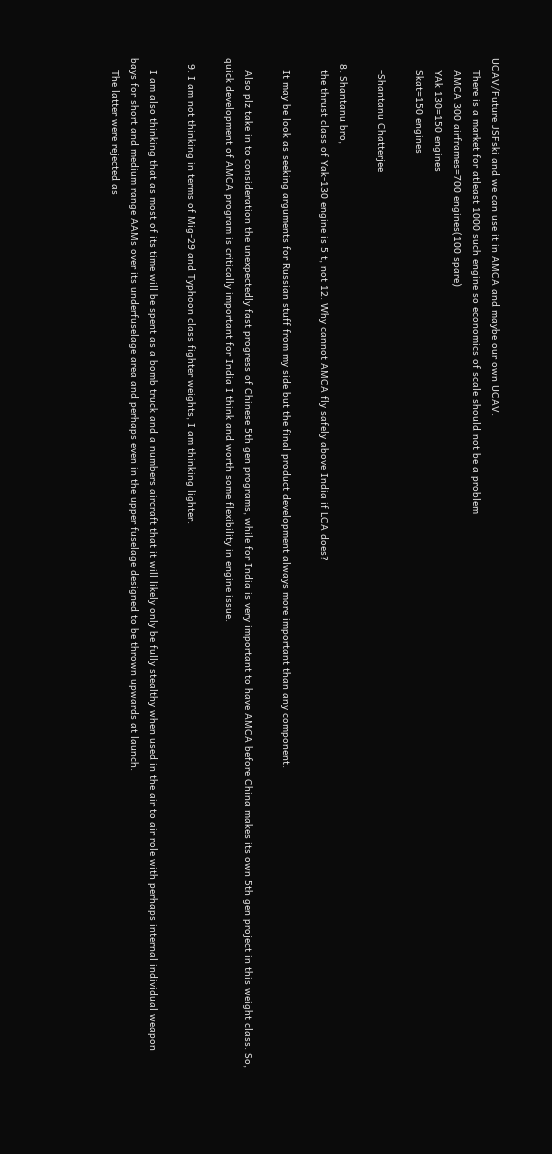UCAV/Future JSFski and we can use it in AMCA and maybe our own UCAV.
    There is a market for atleast 1000 such engine so economics of scale should not be a problem
    AMCA 300 airframes=700 engines(100 spare)
    YAk 130=150 engines
    Skat=150 engines

    -Shantanu Chatterjee

  8. Shantanu bro,
    the thrust class of Yak-130 engine is 5 t, not 12. Why cannot AMCA fly safely above India if LCA does?

    It may be look as seeking arguments for Russian stuff from my side but the final product development always more important than any component.

    Also plz take in to consideration the unexpectedly fast progress of Chinese 5th gen programs, while for India is very important to have AMCA before China makes its own 5th gen project in this weight class. So, quick development of AMCA program is critically important for India I think and worth some flexibility in engine issue.

  9. I am not thinking in terms of Mig-29 and Typhoon class fighter weights, I am thinking lighter.

    I am also thinking that as most of its time will be spent as a bomb truck and a numbers aircraft that it will likely only be fully stealthy when used in the air to air role with perhaps internal individual weapon bays for short and medium range AAMs over its underfuselage area and perhaps even in the upper fuselage designed to be thrown upwards at launch.
    The latter were rejected as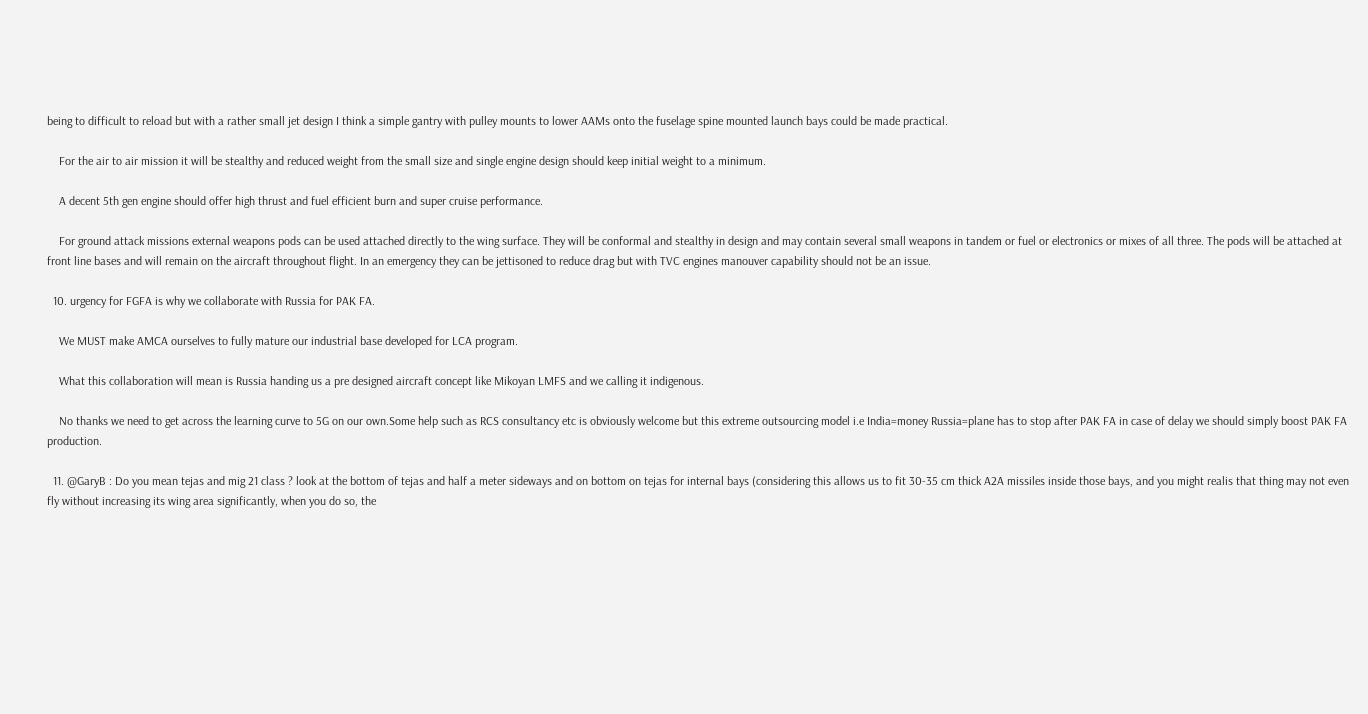being to difficult to reload but with a rather small jet design I think a simple gantry with pulley mounts to lower AAMs onto the fuselage spine mounted launch bays could be made practical.

    For the air to air mission it will be stealthy and reduced weight from the small size and single engine design should keep initial weight to a minimum.

    A decent 5th gen engine should offer high thrust and fuel efficient burn and super cruise performance.

    For ground attack missions external weapons pods can be used attached directly to the wing surface. They will be conformal and stealthy in design and may contain several small weapons in tandem or fuel or electronics or mixes of all three. The pods will be attached at front line bases and will remain on the aircraft throughout flight. In an emergency they can be jettisoned to reduce drag but with TVC engines manouver capability should not be an issue.

  10. urgency for FGFA is why we collaborate with Russia for PAK FA.

    We MUST make AMCA ourselves to fully mature our industrial base developed for LCA program.

    What this collaboration will mean is Russia handing us a pre designed aircraft concept like Mikoyan LMFS and we calling it indigenous.

    No thanks we need to get across the learning curve to 5G on our own.Some help such as RCS consultancy etc is obviously welcome but this extreme outsourcing model i.e India=money Russia=plane has to stop after PAK FA in case of delay we should simply boost PAK FA production.

  11. @GaryB : Do you mean tejas and mig 21 class ? look at the bottom of tejas and half a meter sideways and on bottom on tejas for internal bays (considering this allows us to fit 30-35 cm thick A2A missiles inside those bays, and you might realis that thing may not even fly without increasing its wing area significantly, when you do so, the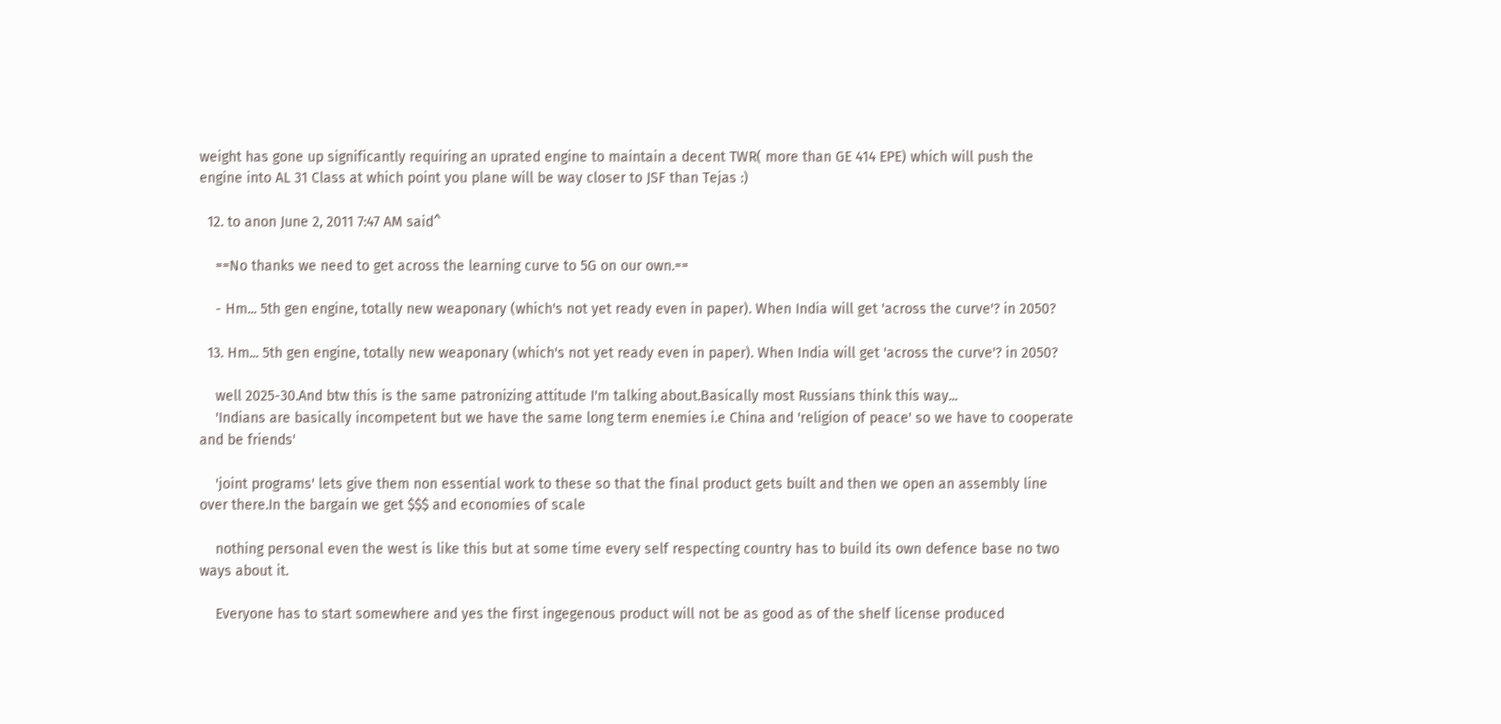weight has gone up significantly requiring an uprated engine to maintain a decent TWR( more than GE 414 EPE) which will push the engine into AL 31 Class at which point you plane will be way closer to JSF than Tejas :)

  12. to anon June 2, 2011 7:47 AM said^

    ==No thanks we need to get across the learning curve to 5G on our own.==

    - Hm... 5th gen engine, totally new weaponary (which's not yet ready even in paper). When India will get 'across the curve'? in 2050?

  13. Hm... 5th gen engine, totally new weaponary (which's not yet ready even in paper). When India will get 'across the curve'? in 2050?

    well 2025-30.And btw this is the same patronizing attitude I'm talking about.Basically most Russians think this way...
    'Indians are basically incompetent but we have the same long term enemies i.e China and 'religion of peace' so we have to cooperate and be friends'

    'joint programs' lets give them non essential work to these so that the final product gets built and then we open an assembly line over there.In the bargain we get $$$ and economies of scale

    nothing personal even the west is like this but at some time every self respecting country has to build its own defence base no two ways about it.

    Everyone has to start somewhere and yes the first ingegenous product will not be as good as of the shelf license produced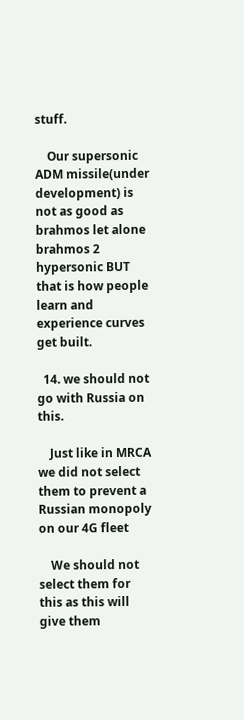stuff.

    Our supersonic ADM missile(under development) is not as good as brahmos let alone brahmos 2 hypersonic BUT that is how people learn and experience curves get built.

  14. we should not go with Russia on this.

    Just like in MRCA we did not select them to prevent a Russian monopoly on our 4G fleet

    We should not select them for this as this will give them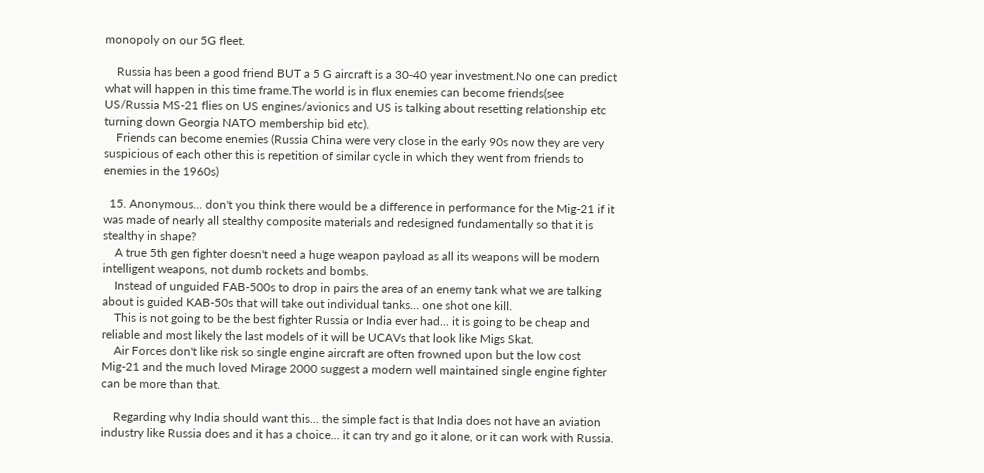monopoly on our 5G fleet.

    Russia has been a good friend BUT a 5 G aircraft is a 30-40 year investment.No one can predict what will happen in this time frame.The world is in flux enemies can become friends(see US/Russia MS-21 flies on US engines/avionics and US is talking about resetting relationship etc turning down Georgia NATO membership bid etc).
    Friends can become enemies (Russia China were very close in the early 90s now they are very suspicious of each other this is repetition of similar cycle in which they went from friends to enemies in the 1960s)

  15. Anonymous... don't you think there would be a difference in performance for the Mig-21 if it was made of nearly all stealthy composite materials and redesigned fundamentally so that it is stealthy in shape?
    A true 5th gen fighter doesn't need a huge weapon payload as all its weapons will be modern intelligent weapons, not dumb rockets and bombs.
    Instead of unguided FAB-500s to drop in pairs the area of an enemy tank what we are talking about is guided KAB-50s that will take out individual tanks... one shot one kill.
    This is not going to be the best fighter Russia or India ever had... it is going to be cheap and reliable and most likely the last models of it will be UCAVs that look like Migs Skat.
    Air Forces don't like risk so single engine aircraft are often frowned upon but the low cost Mig-21 and the much loved Mirage 2000 suggest a modern well maintained single engine fighter can be more than that.

    Regarding why India should want this... the simple fact is that India does not have an aviation industry like Russia does and it has a choice... it can try and go it alone, or it can work with Russia.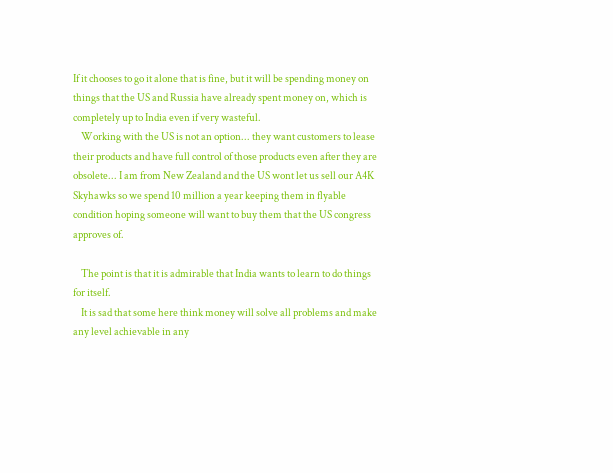If it chooses to go it alone that is fine, but it will be spending money on things that the US and Russia have already spent money on, which is completely up to India even if very wasteful.
    Working with the US is not an option... they want customers to lease their products and have full control of those products even after they are obsolete... I am from New Zealand and the US wont let us sell our A4K Skyhawks so we spend 10 million a year keeping them in flyable condition hoping someone will want to buy them that the US congress approves of.

    The point is that it is admirable that India wants to learn to do things for itself.
    It is sad that some here think money will solve all problems and make any level achievable in any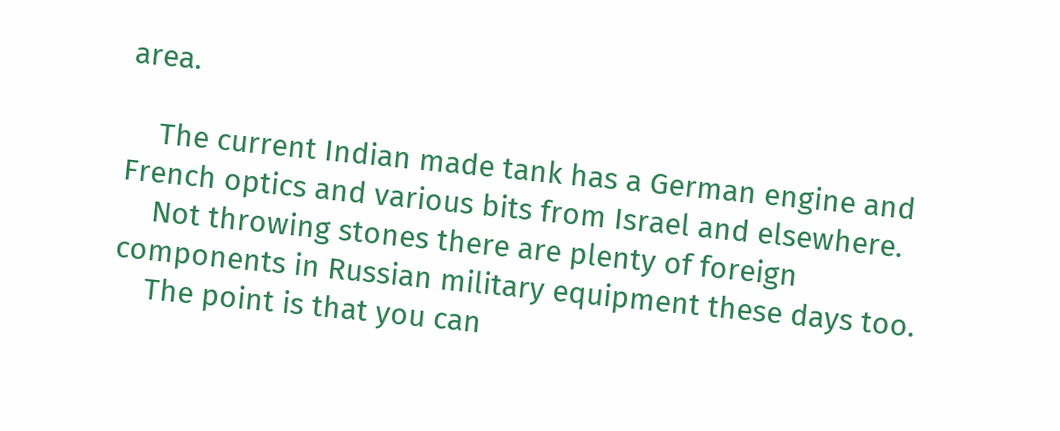area.

    The current Indian made tank has a German engine and French optics and various bits from Israel and elsewhere.
    Not throwing stones there are plenty of foreign components in Russian military equipment these days too.
    The point is that you can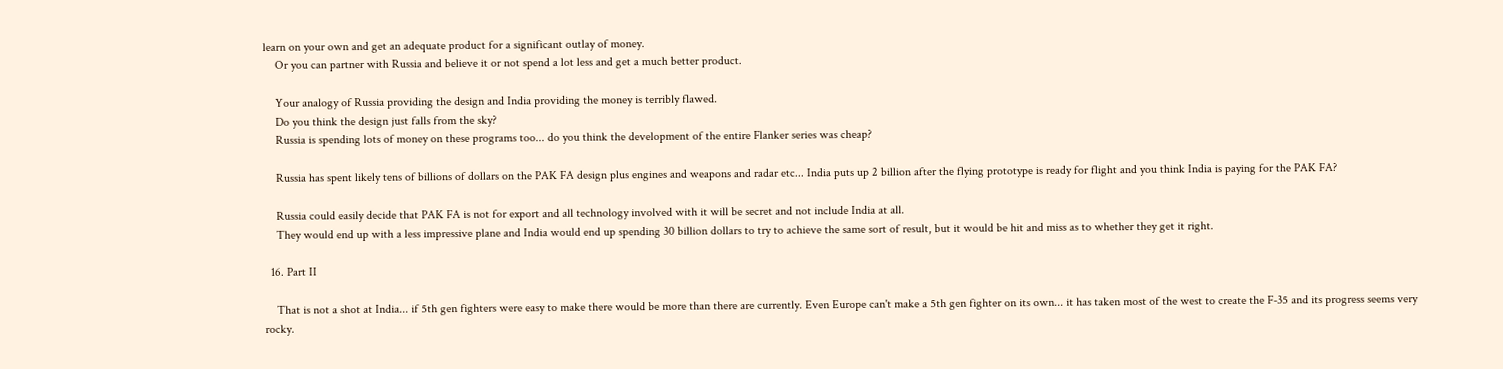learn on your own and get an adequate product for a significant outlay of money.
    Or you can partner with Russia and believe it or not spend a lot less and get a much better product.

    Your analogy of Russia providing the design and India providing the money is terribly flawed.
    Do you think the design just falls from the sky?
    Russia is spending lots of money on these programs too... do you think the development of the entire Flanker series was cheap?

    Russia has spent likely tens of billions of dollars on the PAK FA design plus engines and weapons and radar etc... India puts up 2 billion after the flying prototype is ready for flight and you think India is paying for the PAK FA?

    Russia could easily decide that PAK FA is not for export and all technology involved with it will be secret and not include India at all.
    They would end up with a less impressive plane and India would end up spending 30 billion dollars to try to achieve the same sort of result, but it would be hit and miss as to whether they get it right.

  16. Part II

    That is not a shot at India... if 5th gen fighters were easy to make there would be more than there are currently. Even Europe can't make a 5th gen fighter on its own... it has taken most of the west to create the F-35 and its progress seems very rocky.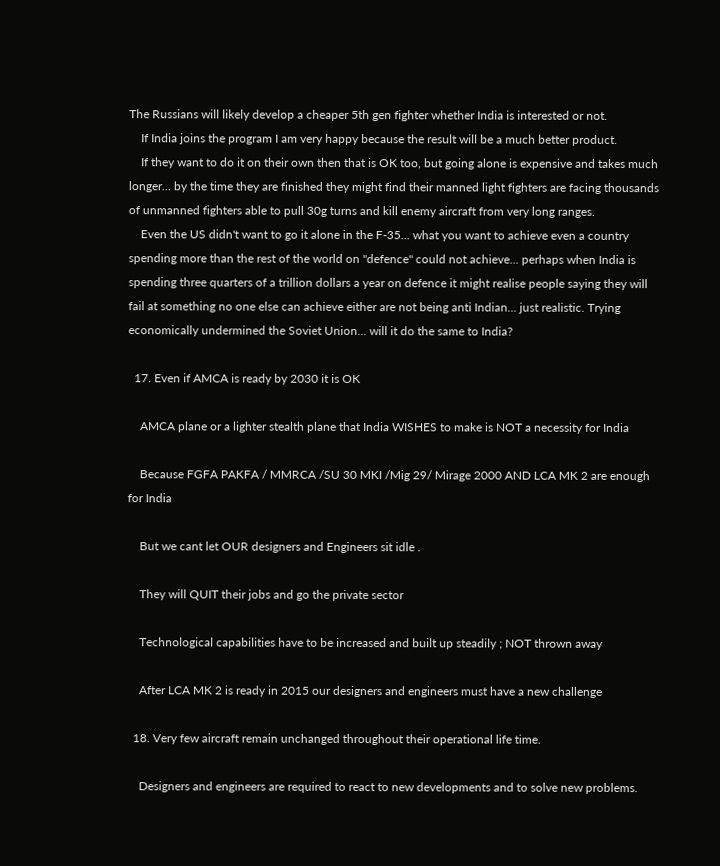The Russians will likely develop a cheaper 5th gen fighter whether India is interested or not.
    If India joins the program I am very happy because the result will be a much better product.
    If they want to do it on their own then that is OK too, but going alone is expensive and takes much longer... by the time they are finished they might find their manned light fighters are facing thousands of unmanned fighters able to pull 30g turns and kill enemy aircraft from very long ranges.
    Even the US didn't want to go it alone in the F-35... what you want to achieve even a country spending more than the rest of the world on "defence" could not achieve... perhaps when India is spending three quarters of a trillion dollars a year on defence it might realise people saying they will fail at something no one else can achieve either are not being anti Indian... just realistic. Trying economically undermined the Soviet Union... will it do the same to India?

  17. Even if AMCA is ready by 2030 it is OK

    AMCA plane or a lighter stealth plane that India WISHES to make is NOT a necessity for India

    Because FGFA PAKFA / MMRCA /SU 30 MKI /Mig 29/ Mirage 2000 AND LCA MK 2 are enough for India

    But we cant let OUR designers and Engineers sit idle .

    They will QUIT their jobs and go the private sector

    Technological capabilities have to be increased and built up steadily ; NOT thrown away

    After LCA MK 2 is ready in 2015 our designers and engineers must have a new challenge

  18. Very few aircraft remain unchanged throughout their operational life time.

    Designers and engineers are required to react to new developments and to solve new problems.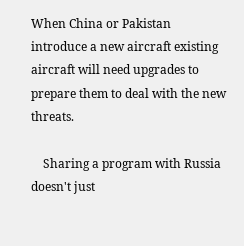When China or Pakistan introduce a new aircraft existing aircraft will need upgrades to prepare them to deal with the new threats.

    Sharing a program with Russia doesn't just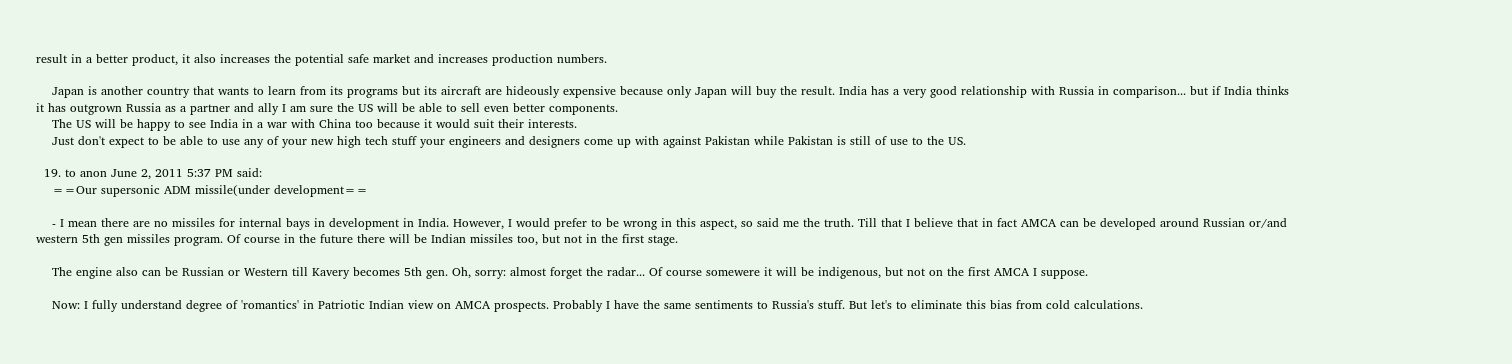result in a better product, it also increases the potential safe market and increases production numbers.

    Japan is another country that wants to learn from its programs but its aircraft are hideously expensive because only Japan will buy the result. India has a very good relationship with Russia in comparison... but if India thinks it has outgrown Russia as a partner and ally I am sure the US will be able to sell even better components.
    The US will be happy to see India in a war with China too because it would suit their interests.
    Just don't expect to be able to use any of your new high tech stuff your engineers and designers come up with against Pakistan while Pakistan is still of use to the US.

  19. to anon June 2, 2011 5:37 PM said:
    ==Our supersonic ADM missile(under development==

    - I mean there are no missiles for internal bays in development in India. However, I would prefer to be wrong in this aspect, so said me the truth. Till that I believe that in fact AMCA can be developed around Russian or/and western 5th gen missiles program. Of course in the future there will be Indian missiles too, but not in the first stage.

    The engine also can be Russian or Western till Kavery becomes 5th gen. Oh, sorry: almost forget the radar... Of course somewere it will be indigenous, but not on the first AMCA I suppose.

    Now: I fully understand degree of 'romantics' in Patriotic Indian view on AMCA prospects. Probably I have the same sentiments to Russia's stuff. But let's to eliminate this bias from cold calculations.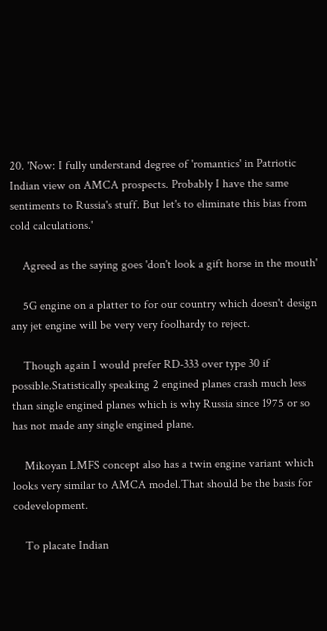20. 'Now: I fully understand degree of 'romantics' in Patriotic Indian view on AMCA prospects. Probably I have the same sentiments to Russia's stuff. But let's to eliminate this bias from cold calculations.'

    Agreed as the saying goes 'don't look a gift horse in the mouth'

    5G engine on a platter to for our country which doesn't design any jet engine will be very very foolhardy to reject.

    Though again I would prefer RD-333 over type 30 if possible.Statistically speaking 2 engined planes crash much less than single engined planes which is why Russia since 1975 or so has not made any single engined plane.

    Mikoyan LMFS concept also has a twin engine variant which looks very similar to AMCA model.That should be the basis for codevelopment.

    To placate Indian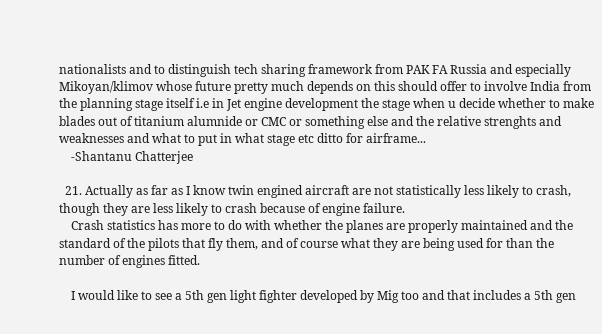nationalists and to distinguish tech sharing framework from PAK FA Russia and especially Mikoyan/klimov whose future pretty much depends on this should offer to involve India from the planning stage itself i.e in Jet engine development the stage when u decide whether to make blades out of titanium alumnide or CMC or something else and the relative strenghts and weaknesses and what to put in what stage etc ditto for airframe...
    -Shantanu Chatterjee

  21. Actually as far as I know twin engined aircraft are not statistically less likely to crash, though they are less likely to crash because of engine failure.
    Crash statistics has more to do with whether the planes are properly maintained and the standard of the pilots that fly them, and of course what they are being used for than the number of engines fitted.

    I would like to see a 5th gen light fighter developed by Mig too and that includes a 5th gen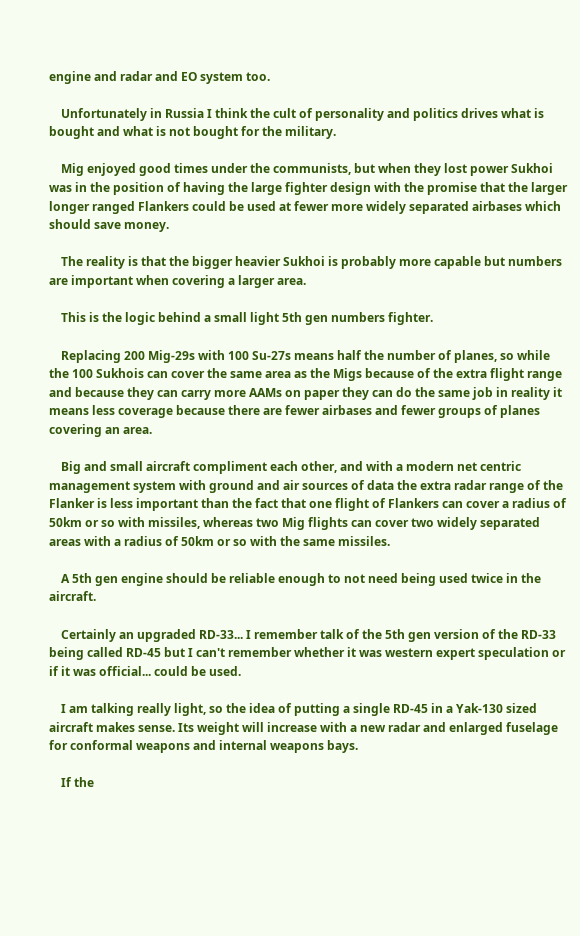engine and radar and EO system too.

    Unfortunately in Russia I think the cult of personality and politics drives what is bought and what is not bought for the military.

    Mig enjoyed good times under the communists, but when they lost power Sukhoi was in the position of having the large fighter design with the promise that the larger longer ranged Flankers could be used at fewer more widely separated airbases which should save money.

    The reality is that the bigger heavier Sukhoi is probably more capable but numbers are important when covering a larger area.

    This is the logic behind a small light 5th gen numbers fighter.

    Replacing 200 Mig-29s with 100 Su-27s means half the number of planes, so while the 100 Sukhois can cover the same area as the Migs because of the extra flight range and because they can carry more AAMs on paper they can do the same job in reality it means less coverage because there are fewer airbases and fewer groups of planes covering an area.

    Big and small aircraft compliment each other, and with a modern net centric management system with ground and air sources of data the extra radar range of the Flanker is less important than the fact that one flight of Flankers can cover a radius of 50km or so with missiles, whereas two Mig flights can cover two widely separated areas with a radius of 50km or so with the same missiles.

    A 5th gen engine should be reliable enough to not need being used twice in the aircraft.

    Certainly an upgraded RD-33... I remember talk of the 5th gen version of the RD-33 being called RD-45 but I can't remember whether it was western expert speculation or if it was official... could be used.

    I am talking really light, so the idea of putting a single RD-45 in a Yak-130 sized aircraft makes sense. Its weight will increase with a new radar and enlarged fuselage for conformal weapons and internal weapons bays.

    If the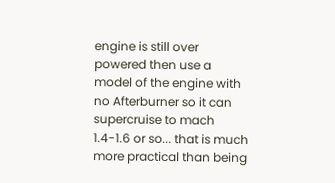engine is still over powered then use a model of the engine with no Afterburner so it can supercruise to mach 1.4-1.6 or so... that is much more practical than being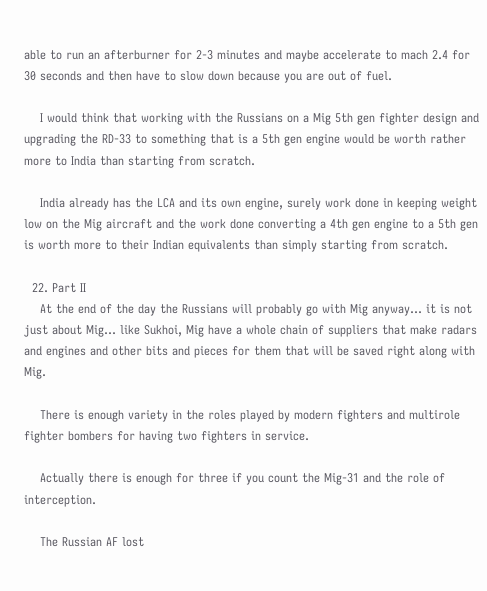able to run an afterburner for 2-3 minutes and maybe accelerate to mach 2.4 for 30 seconds and then have to slow down because you are out of fuel.

    I would think that working with the Russians on a Mig 5th gen fighter design and upgrading the RD-33 to something that is a 5th gen engine would be worth rather more to India than starting from scratch.

    India already has the LCA and its own engine, surely work done in keeping weight low on the Mig aircraft and the work done converting a 4th gen engine to a 5th gen is worth more to their Indian equivalents than simply starting from scratch.

  22. Part II
    At the end of the day the Russians will probably go with Mig anyway... it is not just about Mig... like Sukhoi, Mig have a whole chain of suppliers that make radars and engines and other bits and pieces for them that will be saved right along with Mig.

    There is enough variety in the roles played by modern fighters and multirole fighter bombers for having two fighters in service.

    Actually there is enough for three if you count the Mig-31 and the role of interception.

    The Russian AF lost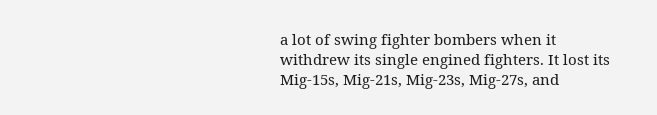a lot of swing fighter bombers when it withdrew its single engined fighters. It lost its Mig-15s, Mig-21s, Mig-23s, Mig-27s, and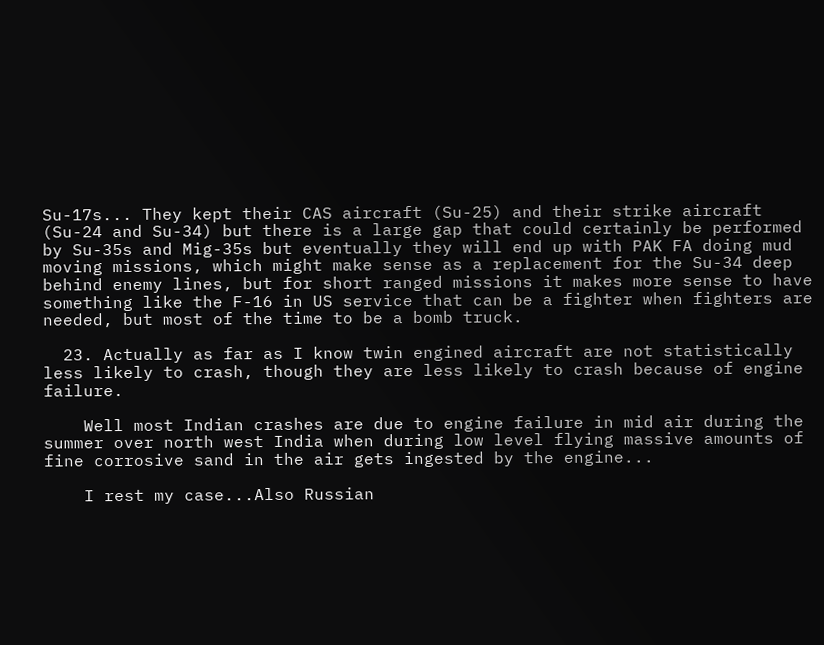Su-17s... They kept their CAS aircraft (Su-25) and their strike aircraft (Su-24 and Su-34) but there is a large gap that could certainly be performed by Su-35s and Mig-35s but eventually they will end up with PAK FA doing mud moving missions, which might make sense as a replacement for the Su-34 deep behind enemy lines, but for short ranged missions it makes more sense to have something like the F-16 in US service that can be a fighter when fighters are needed, but most of the time to be a bomb truck.

  23. Actually as far as I know twin engined aircraft are not statistically less likely to crash, though they are less likely to crash because of engine failure.

    Well most Indian crashes are due to engine failure in mid air during the summer over north west India when during low level flying massive amounts of fine corrosive sand in the air gets ingested by the engine...

    I rest my case...Also Russian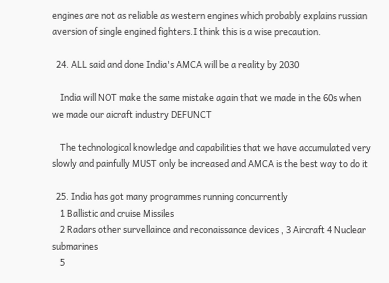engines are not as reliable as western engines which probably explains russian aversion of single engined fighters.I think this is a wise precaution.

  24. ALL said and done India's AMCA will be a reality by 2030

    India will NOT make the same mistake again that we made in the 60s when we made our aicraft industry DEFUNCT

    The technological knowledge and capabilities that we have accumulated very slowly and painfully MUST only be increased and AMCA is the best way to do it

  25. India has got many programmes running concurrently
    1 Ballistic and cruise Missiles
    2 Radars other survellaince and reconaissance devices , 3 Aircraft 4 Nuclear submarines
    5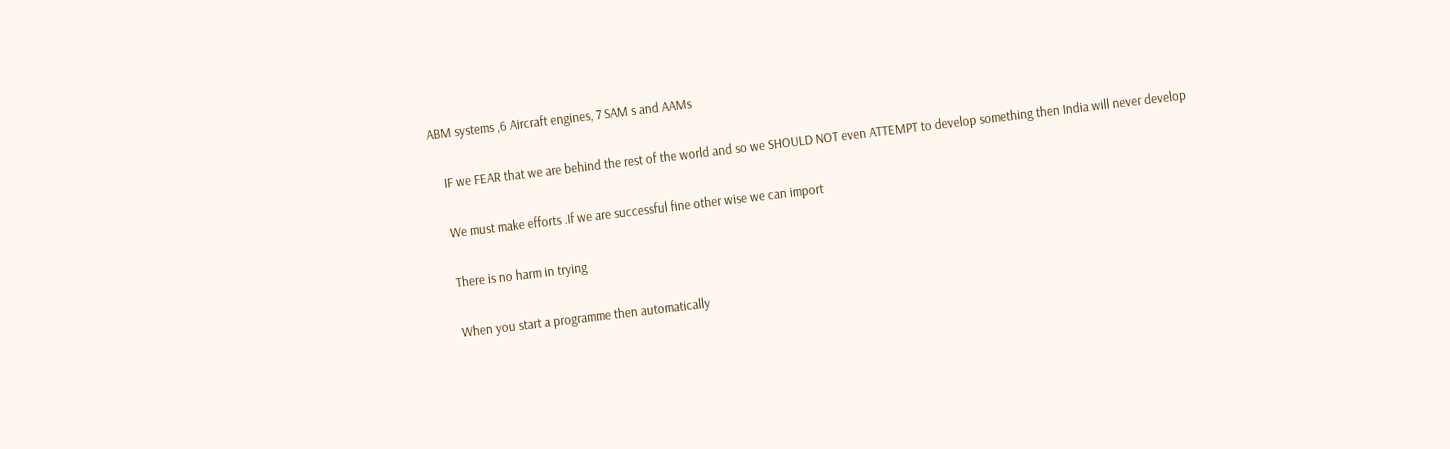ABM systems ,6 Aircraft engines, 7 SAM s and AAMs

    IF we FEAR that we are behind the rest of the world and so we SHOULD NOT even ATTEMPT to develop something then India will never develop

    We must make efforts .If we are successful fine other wise we can import

    There is no harm in trying

    When you start a programme then automatically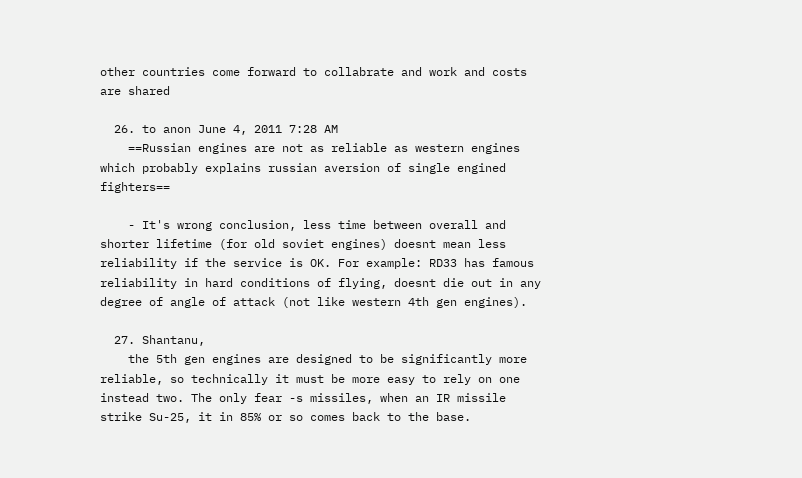other countries come forward to collabrate and work and costs are shared

  26. to anon June 4, 2011 7:28 AM
    ==Russian engines are not as reliable as western engines which probably explains russian aversion of single engined fighters==

    - It's wrong conclusion, less time between overall and shorter lifetime (for old soviet engines) doesnt mean less reliability if the service is OK. For example: RD33 has famous reliability in hard conditions of flying, doesnt die out in any degree of angle of attack (not like western 4th gen engines).

  27. Shantanu,
    the 5th gen engines are designed to be significantly more reliable, so technically it must be more easy to rely on one instead two. The only fear -s missiles, when an IR missile strike Su-25, it in 85% or so comes back to the base.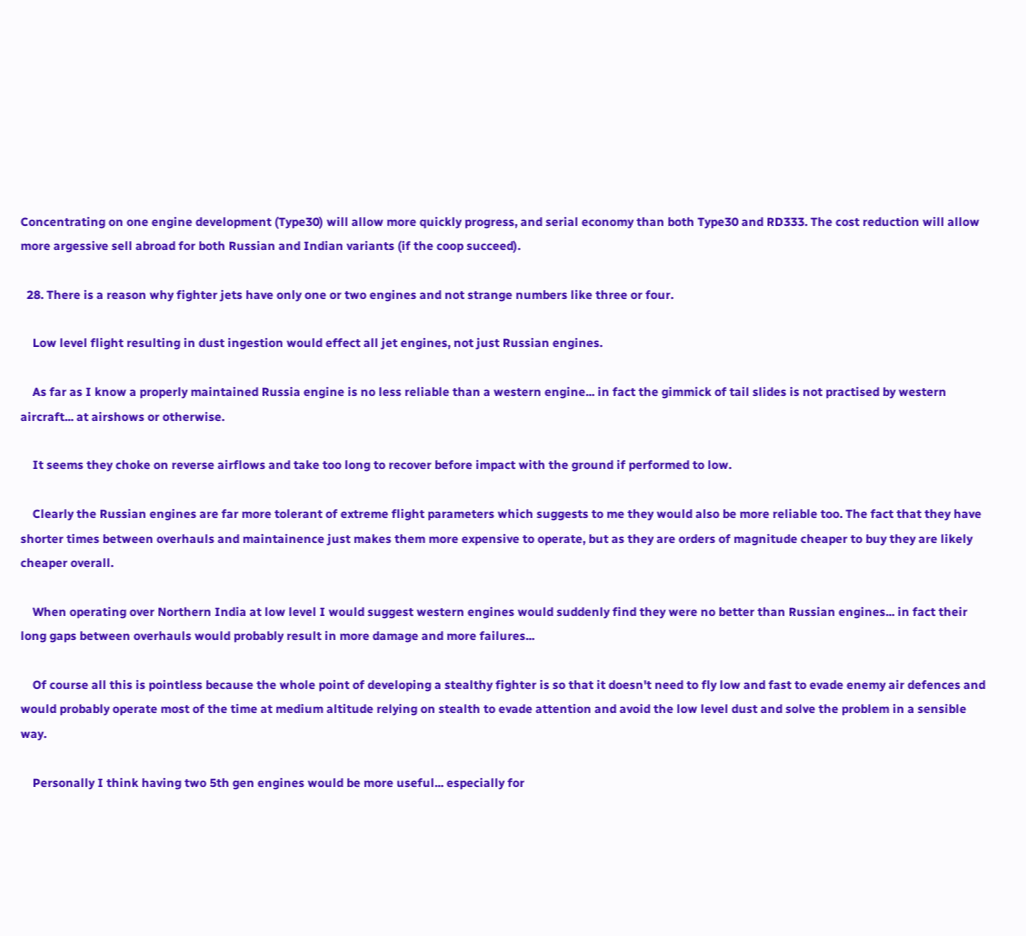Concentrating on one engine development (Type30) will allow more quickly progress, and serial economy than both Type30 and RD333. The cost reduction will allow more argessive sell abroad for both Russian and Indian variants (if the coop succeed).

  28. There is a reason why fighter jets have only one or two engines and not strange numbers like three or four.

    Low level flight resulting in dust ingestion would effect all jet engines, not just Russian engines.

    As far as I know a properly maintained Russia engine is no less reliable than a western engine... in fact the gimmick of tail slides is not practised by western aircraft... at airshows or otherwise.

    It seems they choke on reverse airflows and take too long to recover before impact with the ground if performed to low.

    Clearly the Russian engines are far more tolerant of extreme flight parameters which suggests to me they would also be more reliable too. The fact that they have shorter times between overhauls and maintainence just makes them more expensive to operate, but as they are orders of magnitude cheaper to buy they are likely cheaper overall.

    When operating over Northern India at low level I would suggest western engines would suddenly find they were no better than Russian engines... in fact their long gaps between overhauls would probably result in more damage and more failures...

    Of course all this is pointless because the whole point of developing a stealthy fighter is so that it doesn't need to fly low and fast to evade enemy air defences and would probably operate most of the time at medium altitude relying on stealth to evade attention and avoid the low level dust and solve the problem in a sensible way.

    Personally I think having two 5th gen engines would be more useful... especially for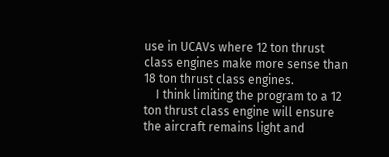use in UCAVs where 12 ton thrust class engines make more sense than 18 ton thrust class engines.
    I think limiting the program to a 12 ton thrust class engine will ensure the aircraft remains light and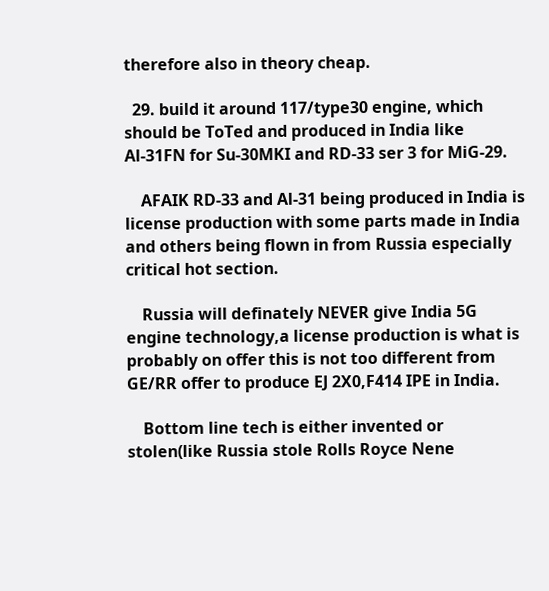therefore also in theory cheap.

  29. build it around 117/type30 engine, which should be ToTed and produced in India like Al-31FN for Su-30MKI and RD-33 ser 3 for MiG-29.

    AFAIK RD-33 and Al-31 being produced in India is license production with some parts made in India and others being flown in from Russia especially critical hot section.

    Russia will definately NEVER give India 5G engine technology,a license production is what is probably on offer this is not too different from GE/RR offer to produce EJ 2X0,F414 IPE in India.

    Bottom line tech is either invented or stolen(like Russia stole Rolls Royce Nene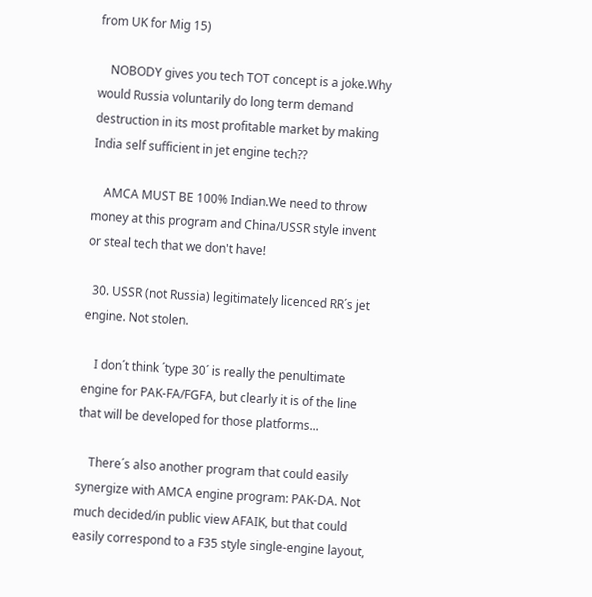from UK for Mig 15)

    NOBODY gives you tech TOT concept is a joke.Why would Russia voluntarily do long term demand destruction in its most profitable market by making India self sufficient in jet engine tech??

    AMCA MUST BE 100% Indian.We need to throw money at this program and China/USSR style invent or steal tech that we don't have!

  30. USSR (not Russia) legitimately licenced RR´s jet engine. Not stolen.

    I don´t think ´type 30´ is really the penultimate engine for PAK-FA/FGFA, but clearly it is of the line that will be developed for those platforms...

    There´s also another program that could easily synergize with AMCA engine program: PAK-DA. Not much decided/in public view AFAIK, but that could easily correspond to a F35 style single-engine layout,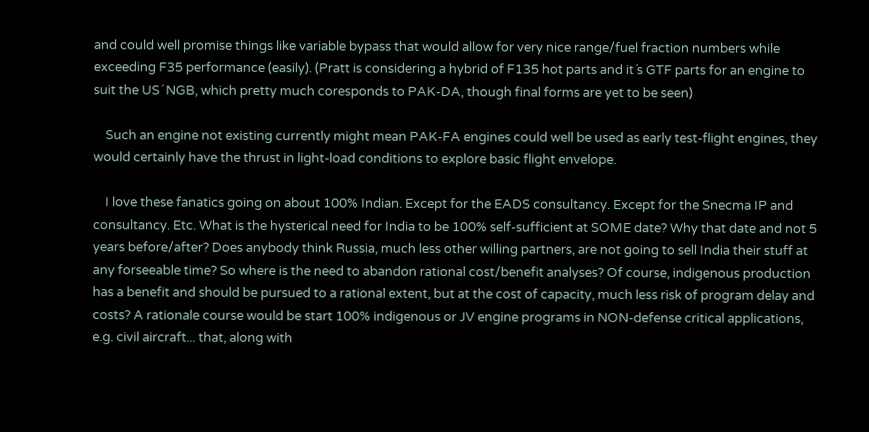and could well promise things like variable bypass that would allow for very nice range/fuel fraction numbers while exceeding F35 performance (easily). (Pratt is considering a hybrid of F135 hot parts and it´s GTF parts for an engine to suit the US´ NGB, which pretty much coresponds to PAK-DA, though final forms are yet to be seen)

    Such an engine not existing currently might mean PAK-FA engines could well be used as early test-flight engines, they would certainly have the thrust in light-load conditions to explore basic flight envelope.

    I love these fanatics going on about 100% Indian. Except for the EADS consultancy. Except for the Snecma IP and consultancy. Etc. What is the hysterical need for India to be 100% self-sufficient at SOME date? Why that date and not 5 years before/after? Does anybody think Russia, much less other willing partners, are not going to sell India their stuff at any forseeable time? So where is the need to abandon rational cost/benefit analyses? Of course, indigenous production has a benefit and should be pursued to a rational extent, but at the cost of capacity, much less risk of program delay and costs? A rationale course would be start 100% indigenous or JV engine programs in NON-defense critical applications, e.g. civil aircraft... that, along with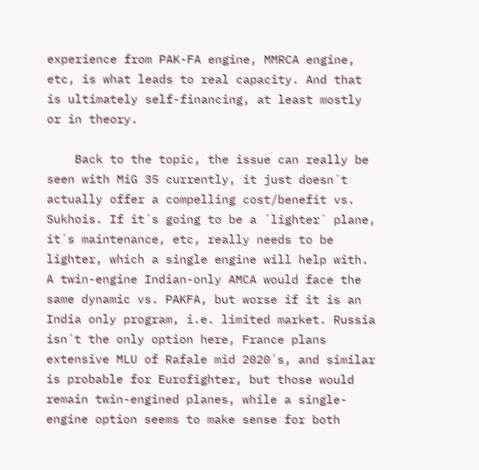experience from PAK-FA engine, MMRCA engine, etc, is what leads to real capacity. And that is ultimately self-financing, at least mostly or in theory.

    Back to the topic, the issue can really be seen with MiG 35 currently, it just doesn´t actually offer a compelling cost/benefit vs. Sukhois. If it´s going to be a ´lighter´ plane, it´s maintenance, etc, really needs to be lighter, which a single engine will help with. A twin-engine Indian-only AMCA would face the same dynamic vs. PAKFA, but worse if it is an India only program, i.e. limited market. Russia isn´t the only option here, France plans extensive MLU of Rafale mid 2020´s, and similar is probable for Eurofighter, but those would remain twin-engined planes, while a single-engine option seems to make sense for both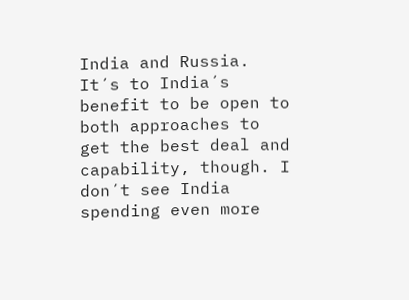India and Russia. It´s to India´s benefit to be open to both approaches to get the best deal and capability, though. I don´t see India spending even more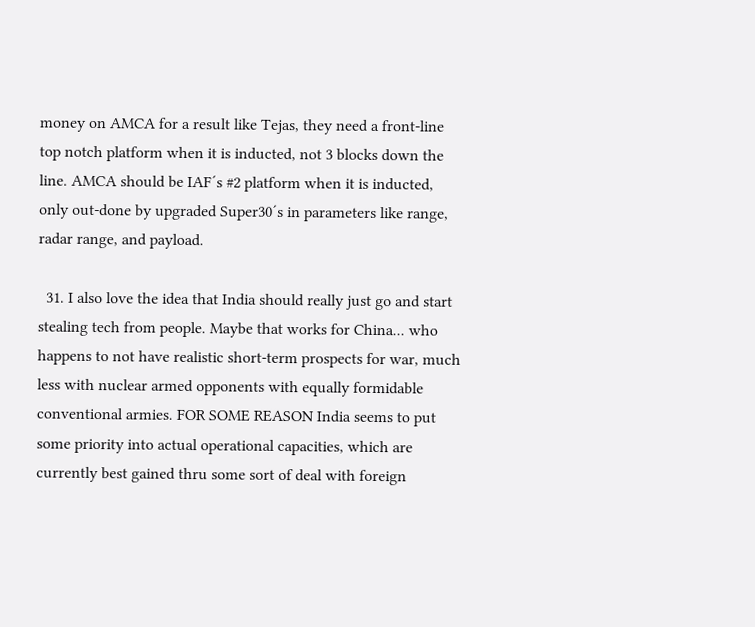money on AMCA for a result like Tejas, they need a front-line top notch platform when it is inducted, not 3 blocks down the line. AMCA should be IAF´s #2 platform when it is inducted, only out-done by upgraded Super30´s in parameters like range, radar range, and payload.

  31. I also love the idea that India should really just go and start stealing tech from people. Maybe that works for China... who happens to not have realistic short-term prospects for war, much less with nuclear armed opponents with equally formidable conventional armies. FOR SOME REASON India seems to put some priority into actual operational capacities, which are currently best gained thru some sort of deal with foreign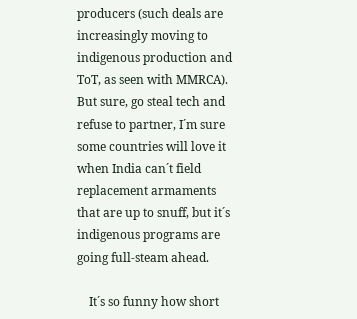producers (such deals are increasingly moving to indigenous production and ToT, as seen with MMRCA). But sure, go steal tech and refuse to partner, I´m sure some countries will love it when India can´t field replacement armaments that are up to snuff, but it´s indigenous programs are going full-steam ahead.

    It´s so funny how short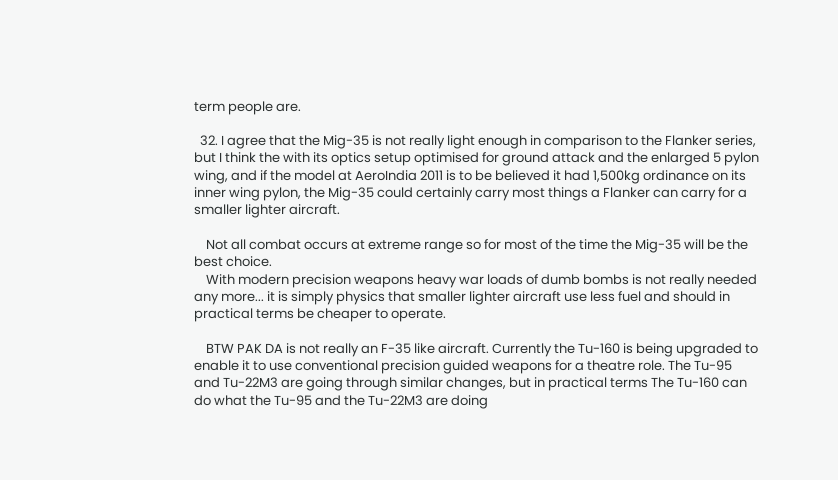term people are.

  32. I agree that the Mig-35 is not really light enough in comparison to the Flanker series, but I think the with its optics setup optimised for ground attack and the enlarged 5 pylon wing, and if the model at AeroIndia 2011 is to be believed it had 1,500kg ordinance on its inner wing pylon, the Mig-35 could certainly carry most things a Flanker can carry for a smaller lighter aircraft.

    Not all combat occurs at extreme range so for most of the time the Mig-35 will be the best choice.
    With modern precision weapons heavy war loads of dumb bombs is not really needed any more... it is simply physics that smaller lighter aircraft use less fuel and should in practical terms be cheaper to operate.

    BTW PAK DA is not really an F-35 like aircraft. Currently the Tu-160 is being upgraded to enable it to use conventional precision guided weapons for a theatre role. The Tu-95 and Tu-22M3 are going through similar changes, but in practical terms The Tu-160 can do what the Tu-95 and the Tu-22M3 are doing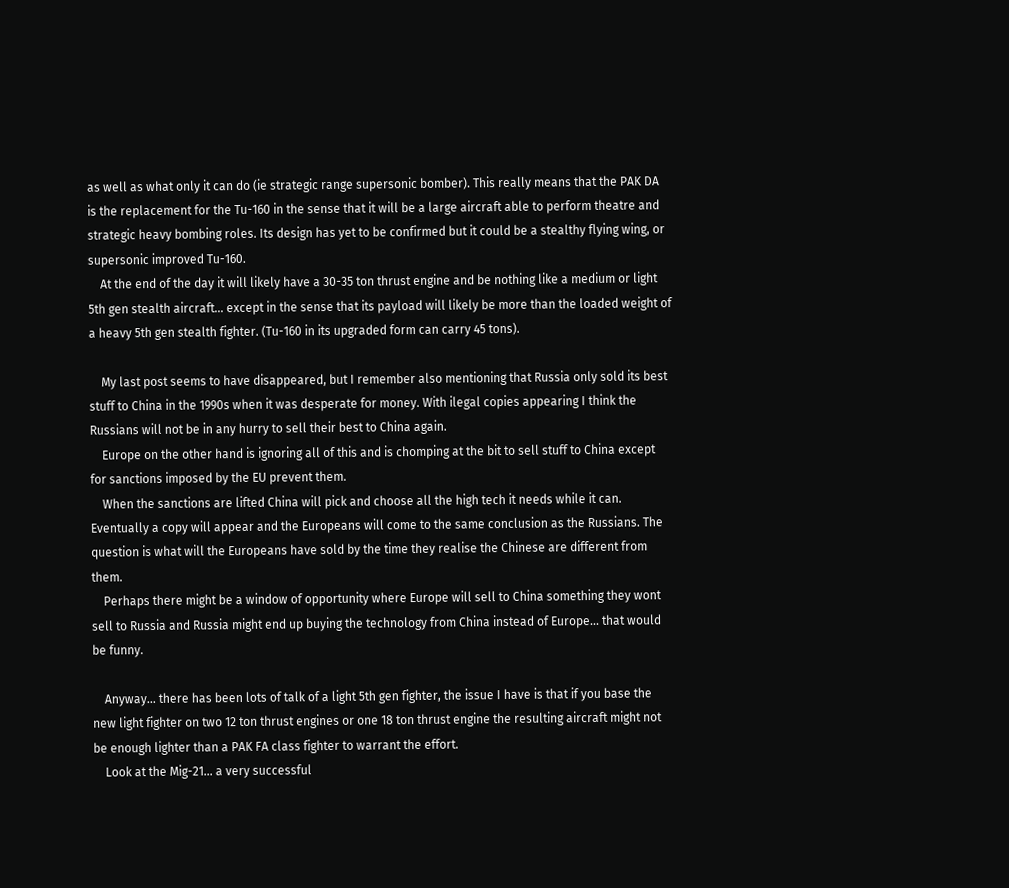as well as what only it can do (ie strategic range supersonic bomber). This really means that the PAK DA is the replacement for the Tu-160 in the sense that it will be a large aircraft able to perform theatre and strategic heavy bombing roles. Its design has yet to be confirmed but it could be a stealthy flying wing, or supersonic improved Tu-160.
    At the end of the day it will likely have a 30-35 ton thrust engine and be nothing like a medium or light 5th gen stealth aircraft... except in the sense that its payload will likely be more than the loaded weight of a heavy 5th gen stealth fighter. (Tu-160 in its upgraded form can carry 45 tons).

    My last post seems to have disappeared, but I remember also mentioning that Russia only sold its best stuff to China in the 1990s when it was desperate for money. With ilegal copies appearing I think the Russians will not be in any hurry to sell their best to China again.
    Europe on the other hand is ignoring all of this and is chomping at the bit to sell stuff to China except for sanctions imposed by the EU prevent them.
    When the sanctions are lifted China will pick and choose all the high tech it needs while it can. Eventually a copy will appear and the Europeans will come to the same conclusion as the Russians. The question is what will the Europeans have sold by the time they realise the Chinese are different from them.
    Perhaps there might be a window of opportunity where Europe will sell to China something they wont sell to Russia and Russia might end up buying the technology from China instead of Europe... that would be funny.

    Anyway... there has been lots of talk of a light 5th gen fighter, the issue I have is that if you base the new light fighter on two 12 ton thrust engines or one 18 ton thrust engine the resulting aircraft might not be enough lighter than a PAK FA class fighter to warrant the effort.
    Look at the Mig-21... a very successful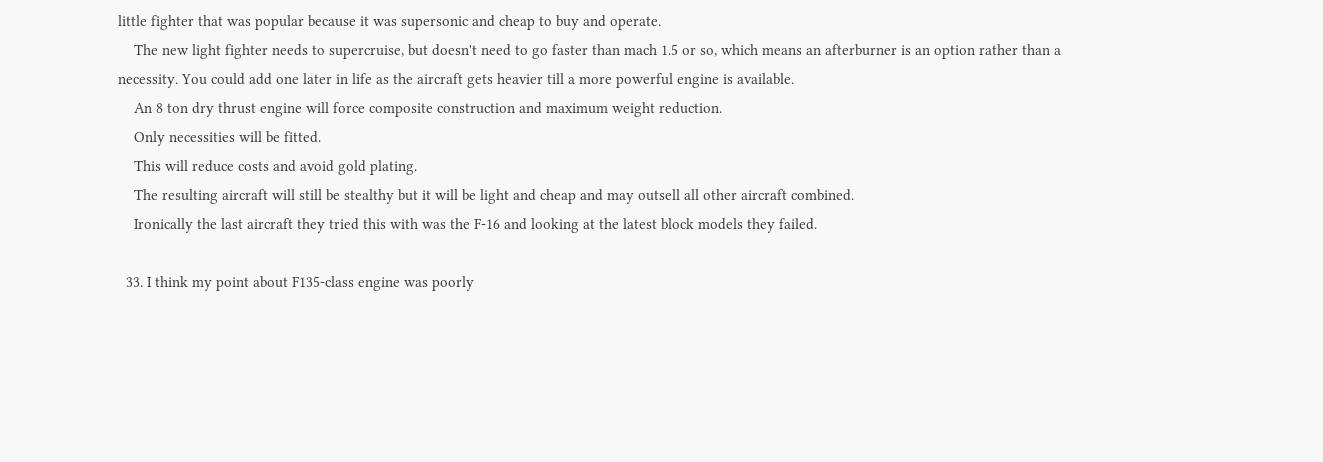little fighter that was popular because it was supersonic and cheap to buy and operate.
    The new light fighter needs to supercruise, but doesn't need to go faster than mach 1.5 or so, which means an afterburner is an option rather than a necessity. You could add one later in life as the aircraft gets heavier till a more powerful engine is available.
    An 8 ton dry thrust engine will force composite construction and maximum weight reduction.
    Only necessities will be fitted.
    This will reduce costs and avoid gold plating.
    The resulting aircraft will still be stealthy but it will be light and cheap and may outsell all other aircraft combined.
    Ironically the last aircraft they tried this with was the F-16 and looking at the latest block models they failed.

  33. I think my point about F135-class engine was poorly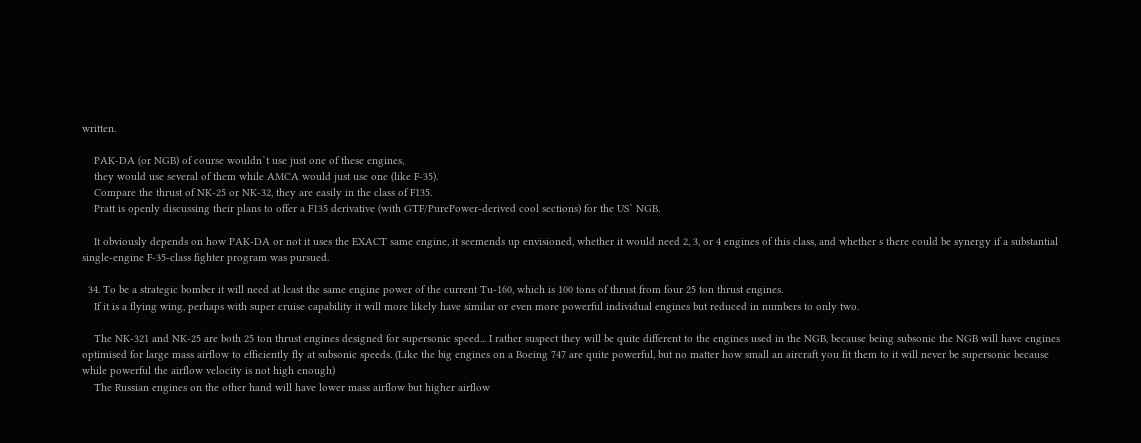written.

    PAK-DA (or NGB) of course wouldn`t use just one of these engines,
    they would use several of them while AMCA would just use one (like F-35).
    Compare the thrust of NK-25 or NK-32, they are easily in the class of F135.
    Pratt is openly discussing their plans to offer a F135 derivative (with GTF/PurePower-derived cool sections) for the US` NGB.

    It obviously depends on how PAK-DA or not it uses the EXACT same engine, it seemends up envisioned, whether it would need 2, 3, or 4 engines of this class, and whether s there could be synergy if a substantial single-engine F-35-class fighter program was pursued.

  34. To be a strategic bomber it will need at least the same engine power of the current Tu-160, which is 100 tons of thrust from four 25 ton thrust engines.
    If it is a flying wing, perhaps with super cruise capability it will more likely have similar or even more powerful individual engines but reduced in numbers to only two.

    The NK-321 and NK-25 are both 25 ton thrust engines designed for supersonic speed... I rather suspect they will be quite different to the engines used in the NGB, because being subsonic the NGB will have engines optimised for large mass airflow to efficiently fly at subsonic speeds. (Like the big engines on a Boeing 747 are quite powerful, but no matter how small an aircraft you fit them to it will never be supersonic because while powerful the airflow velocity is not high enough)
    The Russian engines on the other hand will have lower mass airflow but higher airflow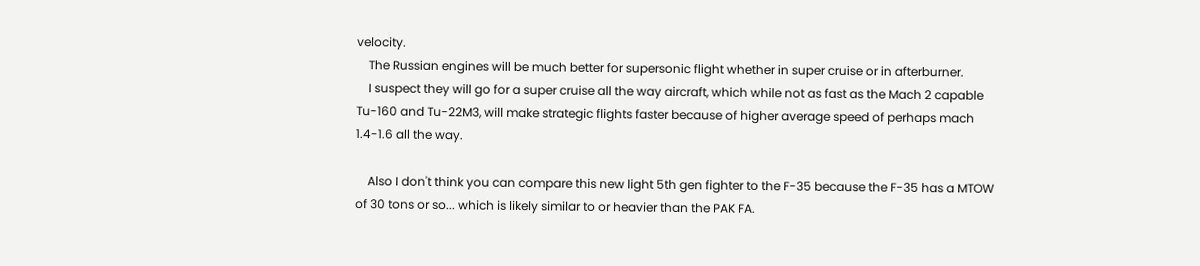velocity.
    The Russian engines will be much better for supersonic flight whether in super cruise or in afterburner.
    I suspect they will go for a super cruise all the way aircraft, which while not as fast as the Mach 2 capable Tu-160 and Tu-22M3, will make strategic flights faster because of higher average speed of perhaps mach 1.4-1.6 all the way.

    Also I don't think you can compare this new light 5th gen fighter to the F-35 because the F-35 has a MTOW of 30 tons or so... which is likely similar to or heavier than the PAK FA.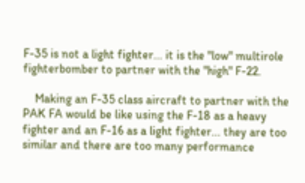F-35 is not a light fighter... it is the "low" multirole fighterbomber to partner with the "high" F-22.

    Making an F-35 class aircraft to partner with the PAK FA would be like using the F-18 as a heavy fighter and an F-16 as a light fighter... they are too similar and there are too many performance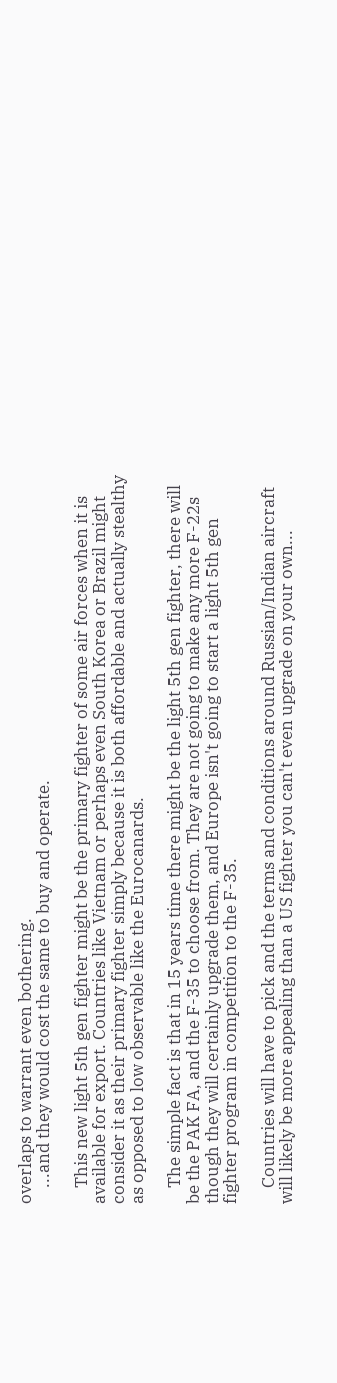overlaps to warrant even bothering.
    ...and they would cost the same to buy and operate.

    This new light 5th gen fighter might be the primary fighter of some air forces when it is available for export. Countries like Vietnam or perhaps even South Korea or Brazil might consider it as their primary fighter simply because it is both affordable and actually stealthy as opposed to low observable like the Eurocanards.

    The simple fact is that in 15 years time there might be the light 5th gen fighter, there will be the PAK FA, and the F-35 to choose from. They are not going to make any more F-22s though they will certainly upgrade them, and Europe isn't going to start a light 5th gen fighter program in competition to the F-35.

    Countries will have to pick and the terms and conditions around Russian/Indian aircraft will likely be more appealing than a US fighter you can't even upgrade on your own...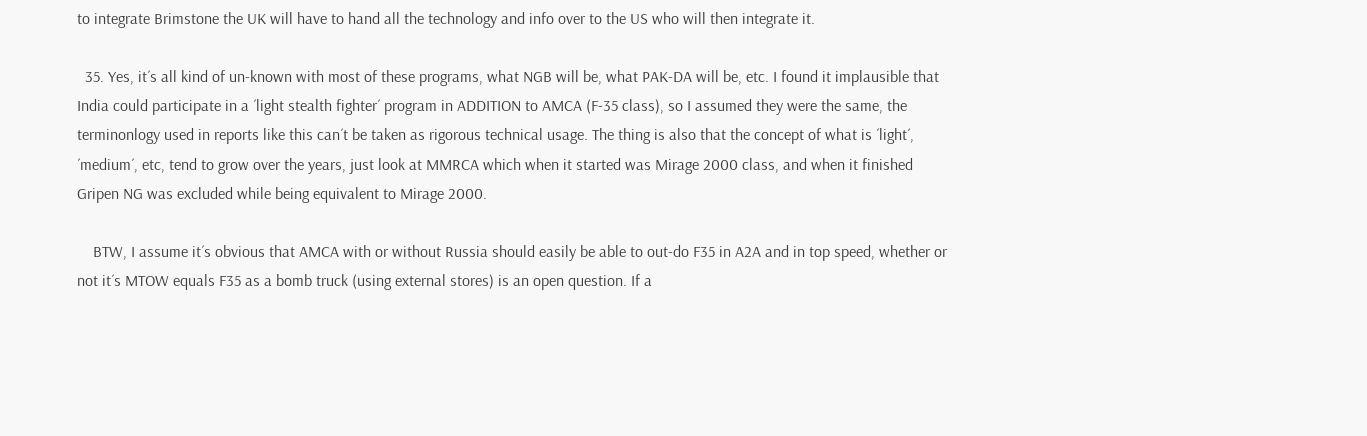to integrate Brimstone the UK will have to hand all the technology and info over to the US who will then integrate it.

  35. Yes, it´s all kind of un-known with most of these programs, what NGB will be, what PAK-DA will be, etc. I found it implausible that India could participate in a ´light stealth fighter´ program in ADDITION to AMCA (F-35 class), so I assumed they were the same, the terminonlogy used in reports like this can´t be taken as rigorous technical usage. The thing is also that the concept of what is ´light´, ´medium´, etc, tend to grow over the years, just look at MMRCA which when it started was Mirage 2000 class, and when it finished Gripen NG was excluded while being equivalent to Mirage 2000.

    BTW, I assume it´s obvious that AMCA with or without Russia should easily be able to out-do F35 in A2A and in top speed, whether or not it´s MTOW equals F35 as a bomb truck (using external stores) is an open question. If a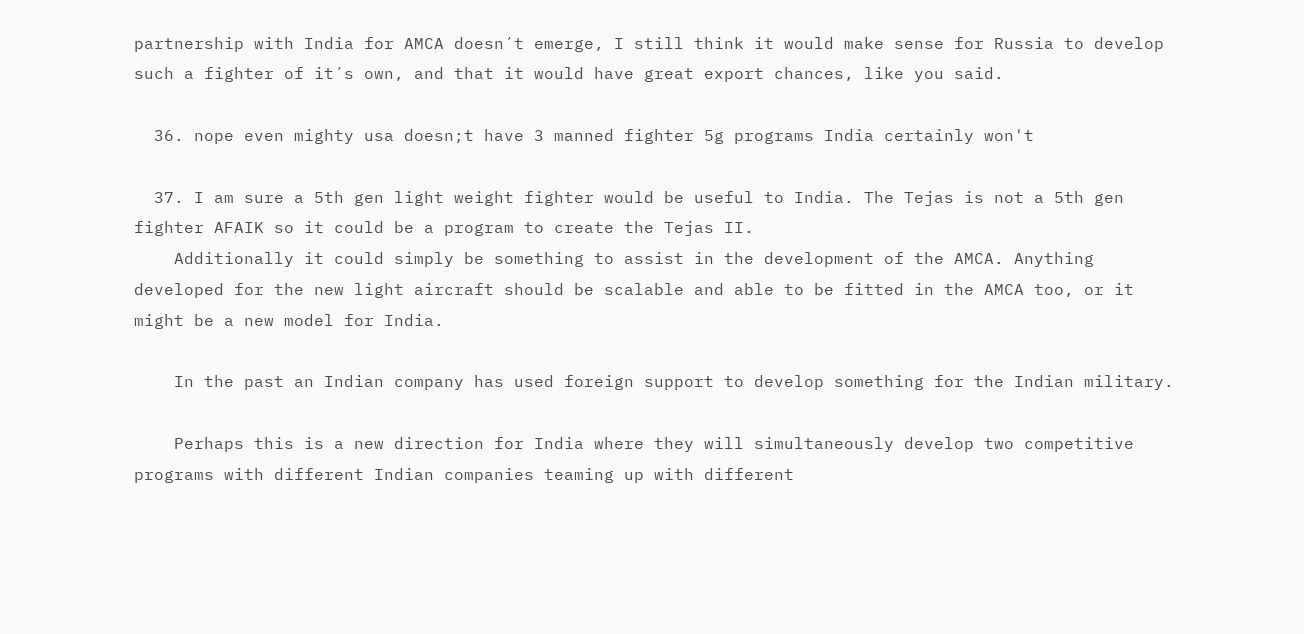partnership with India for AMCA doesn´t emerge, I still think it would make sense for Russia to develop such a fighter of it´s own, and that it would have great export chances, like you said.

  36. nope even mighty usa doesn;t have 3 manned fighter 5g programs India certainly won't

  37. I am sure a 5th gen light weight fighter would be useful to India. The Tejas is not a 5th gen fighter AFAIK so it could be a program to create the Tejas II.
    Additionally it could simply be something to assist in the development of the AMCA. Anything developed for the new light aircraft should be scalable and able to be fitted in the AMCA too, or it might be a new model for India.

    In the past an Indian company has used foreign support to develop something for the Indian military.

    Perhaps this is a new direction for India where they will simultaneously develop two competitive programs with different Indian companies teaming up with different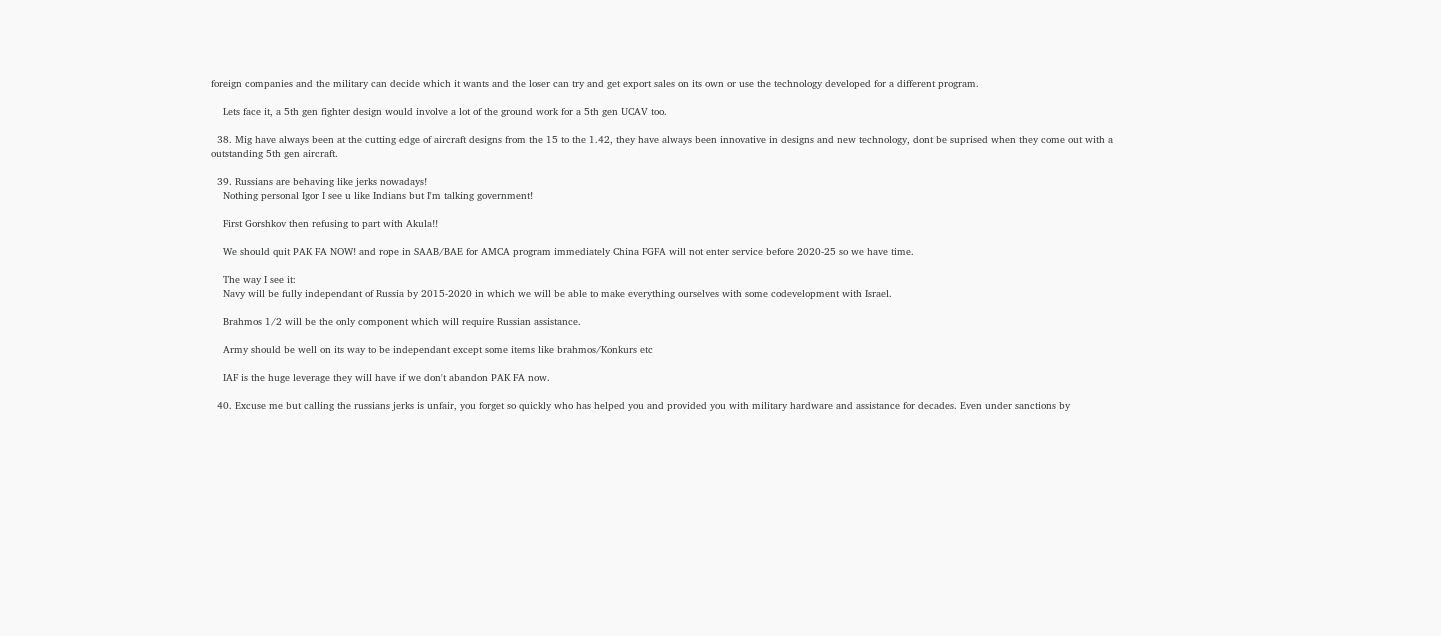foreign companies and the military can decide which it wants and the loser can try and get export sales on its own or use the technology developed for a different program.

    Lets face it, a 5th gen fighter design would involve a lot of the ground work for a 5th gen UCAV too.

  38. Mig have always been at the cutting edge of aircraft designs from the 15 to the 1.42, they have always been innovative in designs and new technology, dont be suprised when they come out with a outstanding 5th gen aircraft.

  39. Russians are behaving like jerks nowadays!
    Nothing personal Igor I see u like Indians but I'm talking government!

    First Gorshkov then refusing to part with Akula!!

    We should quit PAK FA NOW! and rope in SAAB/BAE for AMCA program immediately China FGFA will not enter service before 2020-25 so we have time.

    The way I see it:
    Navy will be fully independant of Russia by 2015-2020 in which we will be able to make everything ourselves with some codevelopment with Israel.

    Brahmos 1/2 will be the only component which will require Russian assistance.

    Army should be well on its way to be independant except some items like brahmos/Konkurs etc

    IAF is the huge leverage they will have if we don't abandon PAK FA now.

  40. Excuse me but calling the russians jerks is unfair, you forget so quickly who has helped you and provided you with military hardware and assistance for decades. Even under sanctions by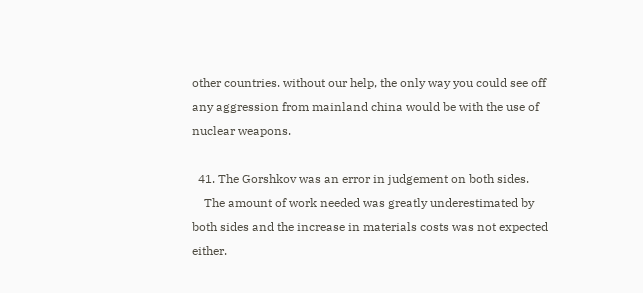other countries. without our help, the only way you could see off any aggression from mainland china would be with the use of nuclear weapons.

  41. The Gorshkov was an error in judgement on both sides.
    The amount of work needed was greatly underestimated by both sides and the increase in materials costs was not expected either.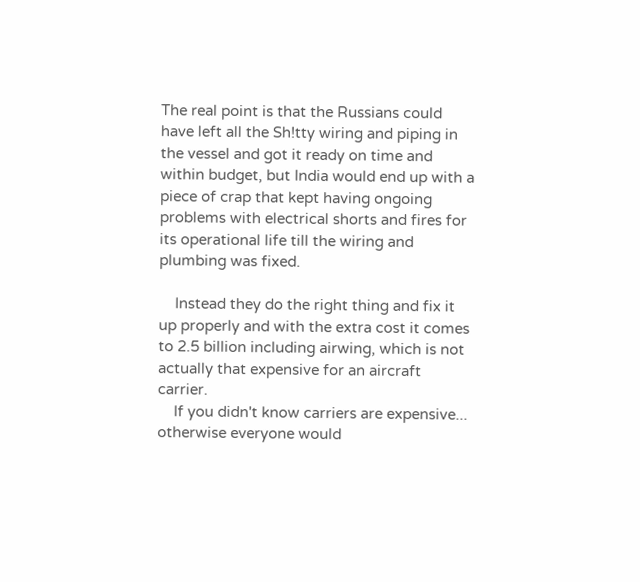The real point is that the Russians could have left all the Sh!tty wiring and piping in the vessel and got it ready on time and within budget, but India would end up with a piece of crap that kept having ongoing problems with electrical shorts and fires for its operational life till the wiring and plumbing was fixed.

    Instead they do the right thing and fix it up properly and with the extra cost it comes to 2.5 billion including airwing, which is not actually that expensive for an aircraft carrier.
    If you didn't know carriers are expensive... otherwise everyone would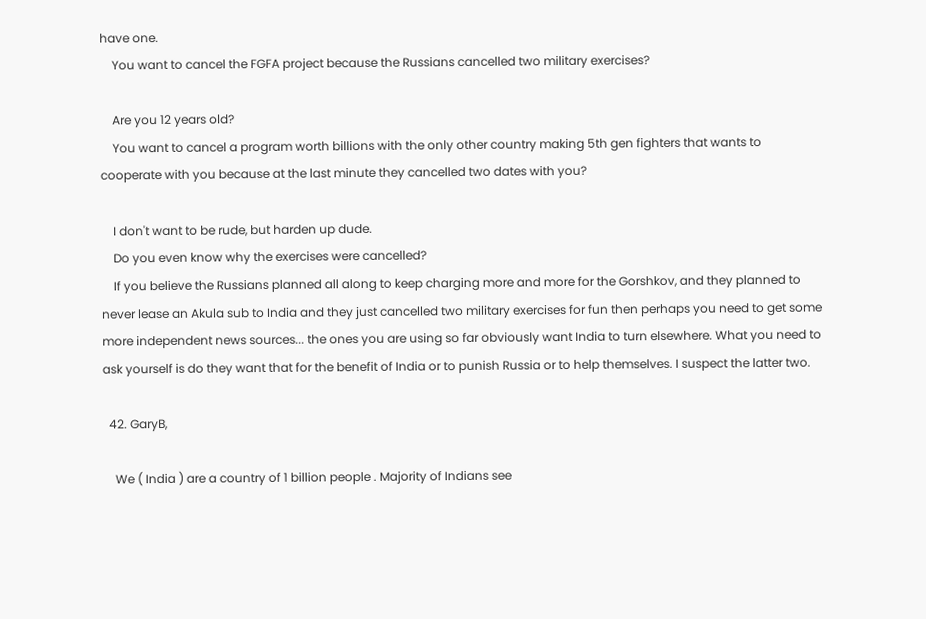have one.
    You want to cancel the FGFA project because the Russians cancelled two military exercises?

    Are you 12 years old?
    You want to cancel a program worth billions with the only other country making 5th gen fighters that wants to cooperate with you because at the last minute they cancelled two dates with you?

    I don't want to be rude, but harden up dude.
    Do you even know why the exercises were cancelled?
    If you believe the Russians planned all along to keep charging more and more for the Gorshkov, and they planned to never lease an Akula sub to India and they just cancelled two military exercises for fun then perhaps you need to get some more independent news sources... the ones you are using so far obviously want India to turn elsewhere. What you need to ask yourself is do they want that for the benefit of India or to punish Russia or to help themselves. I suspect the latter two.

  42. GaryB,

    We ( India ) are a country of 1 billion people . Majority of Indians see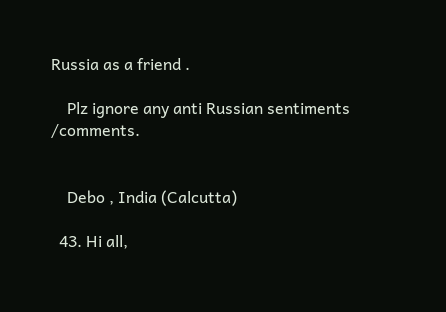Russia as a friend .

    Plz ignore any anti Russian sentiments /comments.


    Debo , India (Calcutta)

  43. Hi all,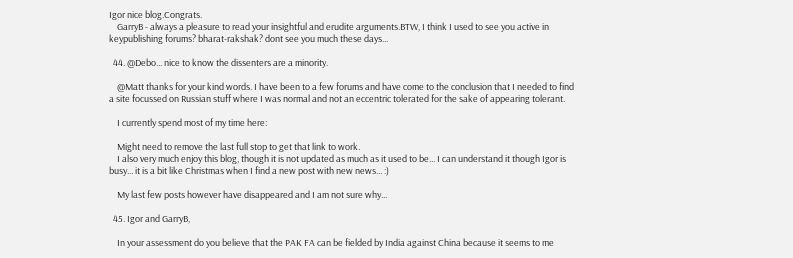Igor nice blog.Congrats.
    GarryB - always a pleasure to read your insightful and erudite arguments.BTW, I think I used to see you active in keypublishing forums? bharat-rakshak? dont see you much these days...

  44. @Debo... nice to know the dissenters are a minority.

    @Matt thanks for your kind words. I have been to a few forums and have come to the conclusion that I needed to find a site focussed on Russian stuff where I was normal and not an eccentric tolerated for the sake of appearing tolerant.

    I currently spend most of my time here:

    Might need to remove the last full stop to get that link to work.
    I also very much enjoy this blog, though it is not updated as much as it used to be... I can understand it though Igor is busy... it is a bit like Christmas when I find a new post with new news... :)

    My last few posts however have disappeared and I am not sure why...

  45. Igor and GarryB,

    In your assessment do you believe that the PAK FA can be fielded by India against China because it seems to me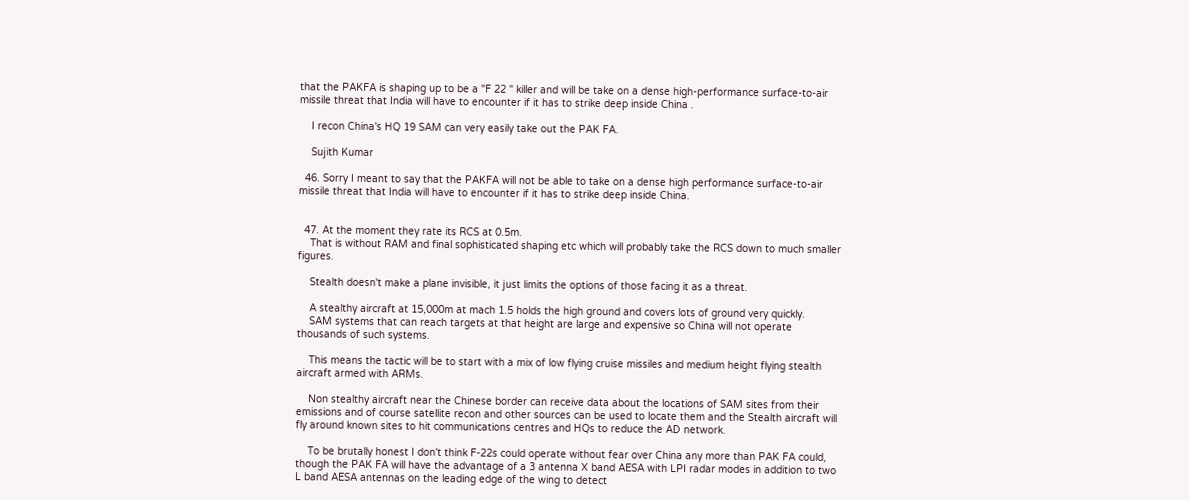that the PAKFA is shaping up to be a "F 22 " killer and will be take on a dense high-performance surface-to-air missile threat that India will have to encounter if it has to strike deep inside China .

    I recon China's HQ 19 SAM can very easily take out the PAK FA.

    Sujith Kumar

  46. Sorry I meant to say that the PAKFA will not be able to take on a dense high performance surface-to-air missile threat that India will have to encounter if it has to strike deep inside China.


  47. At the moment they rate its RCS at 0.5m.
    That is without RAM and final sophisticated shaping etc which will probably take the RCS down to much smaller figures.

    Stealth doesn't make a plane invisible, it just limits the options of those facing it as a threat.

    A stealthy aircraft at 15,000m at mach 1.5 holds the high ground and covers lots of ground very quickly.
    SAM systems that can reach targets at that height are large and expensive so China will not operate thousands of such systems.

    This means the tactic will be to start with a mix of low flying cruise missiles and medium height flying stealth aircraft armed with ARMs.

    Non stealthy aircraft near the Chinese border can receive data about the locations of SAM sites from their emissions and of course satellite recon and other sources can be used to locate them and the Stealth aircraft will fly around known sites to hit communications centres and HQs to reduce the AD network.

    To be brutally honest I don't think F-22s could operate without fear over China any more than PAK FA could, though the PAK FA will have the advantage of a 3 antenna X band AESA with LPI radar modes in addition to two L band AESA antennas on the leading edge of the wing to detect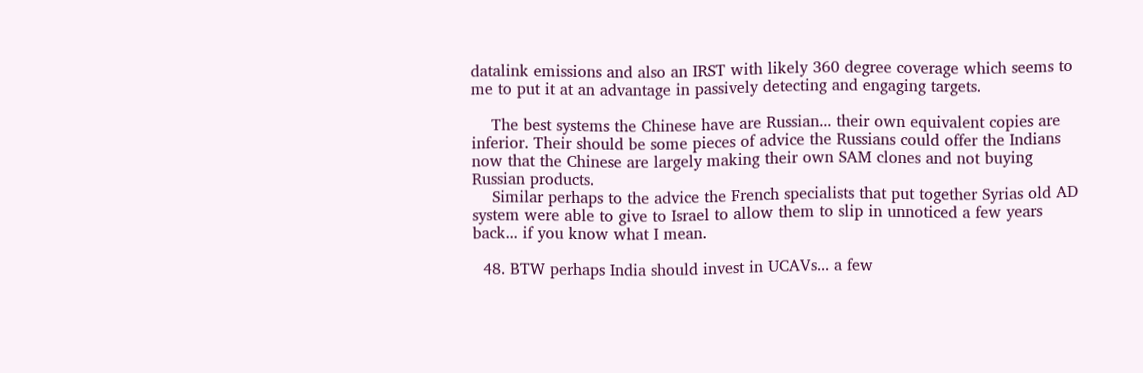datalink emissions and also an IRST with likely 360 degree coverage which seems to me to put it at an advantage in passively detecting and engaging targets.

    The best systems the Chinese have are Russian... their own equivalent copies are inferior. Their should be some pieces of advice the Russians could offer the Indians now that the Chinese are largely making their own SAM clones and not buying Russian products.
    Similar perhaps to the advice the French specialists that put together Syrias old AD system were able to give to Israel to allow them to slip in unnoticed a few years back... if you know what I mean.

  48. BTW perhaps India should invest in UCAVs... a few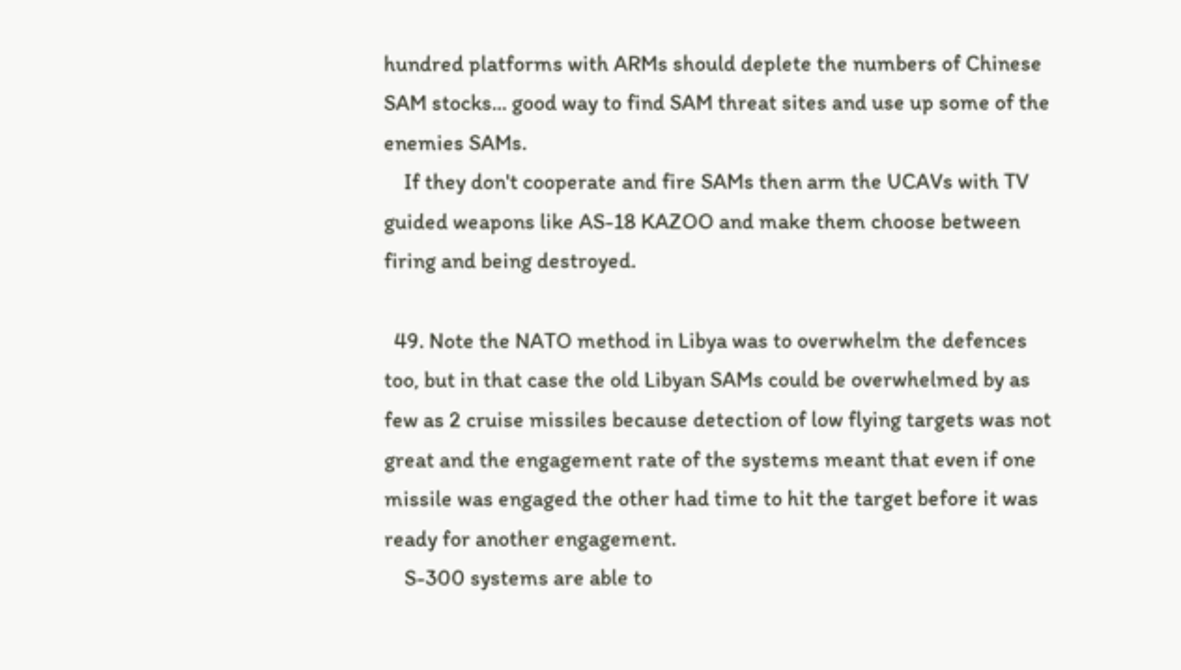hundred platforms with ARMs should deplete the numbers of Chinese SAM stocks... good way to find SAM threat sites and use up some of the enemies SAMs.
    If they don't cooperate and fire SAMs then arm the UCAVs with TV guided weapons like AS-18 KAZOO and make them choose between firing and being destroyed.

  49. Note the NATO method in Libya was to overwhelm the defences too, but in that case the old Libyan SAMs could be overwhelmed by as few as 2 cruise missiles because detection of low flying targets was not great and the engagement rate of the systems meant that even if one missile was engaged the other had time to hit the target before it was ready for another engagement.
    S-300 systems are able to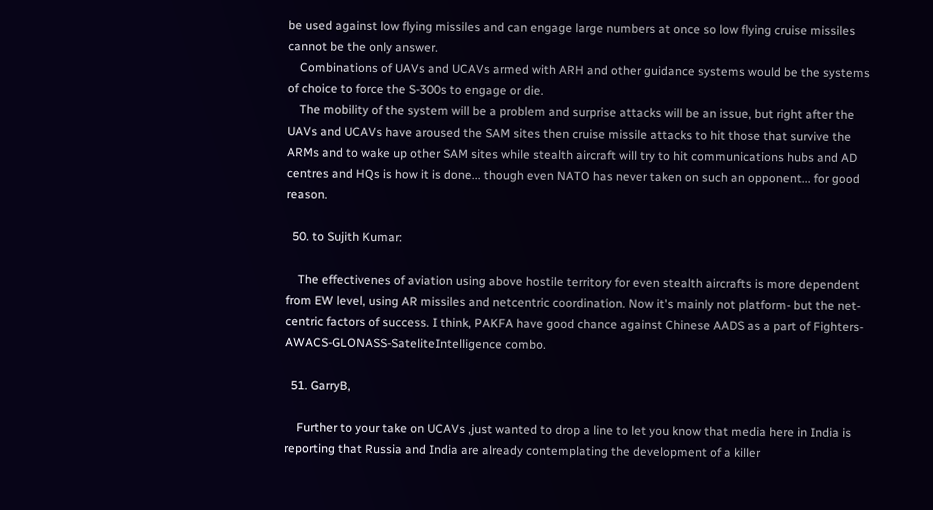be used against low flying missiles and can engage large numbers at once so low flying cruise missiles cannot be the only answer.
    Combinations of UAVs and UCAVs armed with ARH and other guidance systems would be the systems of choice to force the S-300s to engage or die.
    The mobility of the system will be a problem and surprise attacks will be an issue, but right after the UAVs and UCAVs have aroused the SAM sites then cruise missile attacks to hit those that survive the ARMs and to wake up other SAM sites while stealth aircraft will try to hit communications hubs and AD centres and HQs is how it is done... though even NATO has never taken on such an opponent... for good reason.

  50. to Sujith Kumar:

    The effectivenes of aviation using above hostile territory for even stealth aircrafts is more dependent from EW level, using AR missiles and netcentric coordination. Now it's mainly not platform- but the net-centric factors of success. I think, PAKFA have good chance against Chinese AADS as a part of Fighters-AWACS-GLONASS-SateliteIntelligence combo.

  51. GarryB,

    Further to your take on UCAVs ,just wanted to drop a line to let you know that media here in India is reporting that Russia and India are already contemplating the development of a killer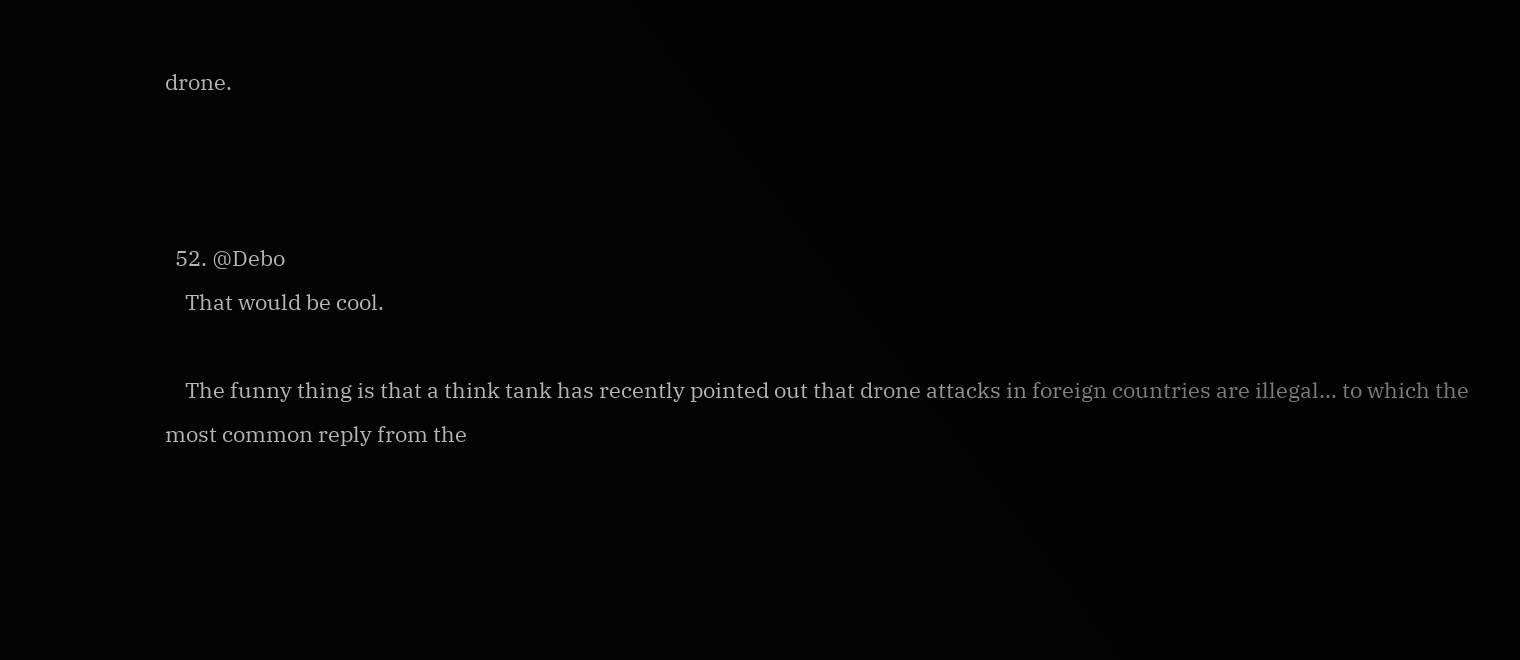drone.



  52. @Debo
    That would be cool.

    The funny thing is that a think tank has recently pointed out that drone attacks in foreign countries are illegal... to which the most common reply from the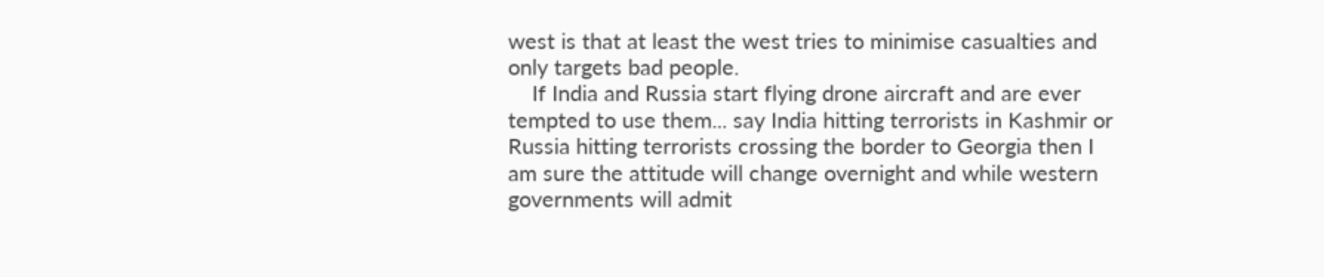west is that at least the west tries to minimise casualties and only targets bad people.
    If India and Russia start flying drone aircraft and are ever tempted to use them... say India hitting terrorists in Kashmir or Russia hitting terrorists crossing the border to Georgia then I am sure the attitude will change overnight and while western governments will admit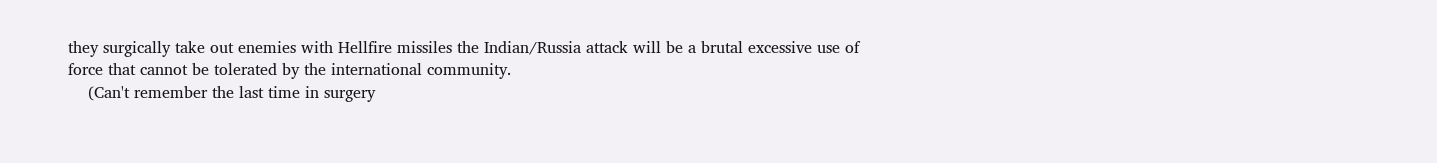they surgically take out enemies with Hellfire missiles the Indian/Russia attack will be a brutal excessive use of force that cannot be tolerated by the international community.
    (Can't remember the last time in surgery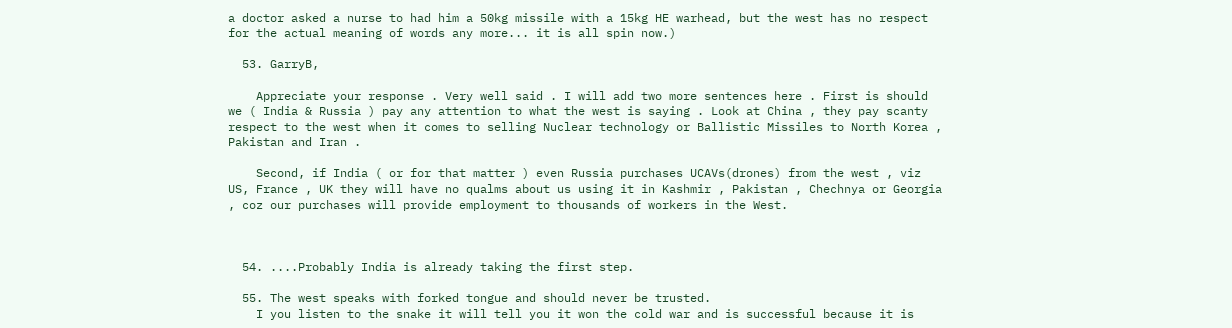a doctor asked a nurse to had him a 50kg missile with a 15kg HE warhead, but the west has no respect for the actual meaning of words any more... it is all spin now.)

  53. GarryB,

    Appreciate your response . Very well said . I will add two more sentences here . First is should we ( India & Russia ) pay any attention to what the west is saying . Look at China , they pay scanty respect to the west when it comes to selling Nuclear technology or Ballistic Missiles to North Korea , Pakistan and Iran .

    Second, if India ( or for that matter ) even Russia purchases UCAVs(drones) from the west , viz US, France , UK they will have no qualms about us using it in Kashmir , Pakistan , Chechnya or Georgia , coz our purchases will provide employment to thousands of workers in the West.



  54. ....Probably India is already taking the first step.

  55. The west speaks with forked tongue and should never be trusted.
    I you listen to the snake it will tell you it won the cold war and is successful because it is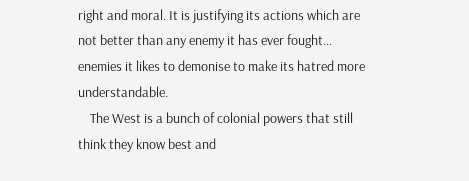right and moral. It is justifying its actions which are not better than any enemy it has ever fought... enemies it likes to demonise to make its hatred more understandable.
    The West is a bunch of colonial powers that still think they know best and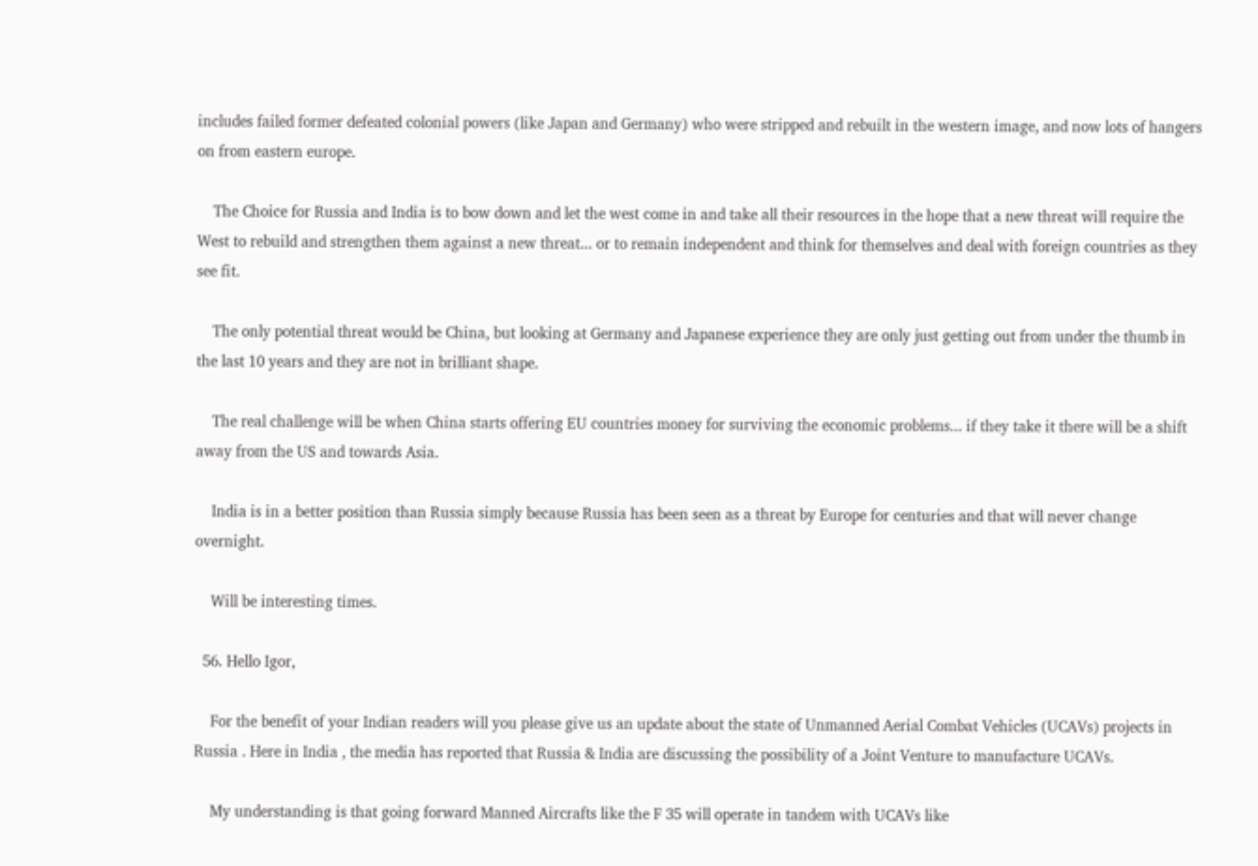includes failed former defeated colonial powers (like Japan and Germany) who were stripped and rebuilt in the western image, and now lots of hangers on from eastern europe.

    The Choice for Russia and India is to bow down and let the west come in and take all their resources in the hope that a new threat will require the West to rebuild and strengthen them against a new threat... or to remain independent and think for themselves and deal with foreign countries as they see fit.

    The only potential threat would be China, but looking at Germany and Japanese experience they are only just getting out from under the thumb in the last 10 years and they are not in brilliant shape.

    The real challenge will be when China starts offering EU countries money for surviving the economic problems... if they take it there will be a shift away from the US and towards Asia.

    India is in a better position than Russia simply because Russia has been seen as a threat by Europe for centuries and that will never change overnight.

    Will be interesting times.

  56. Hello Igor,

    For the benefit of your Indian readers will you please give us an update about the state of Unmanned Aerial Combat Vehicles (UCAVs) projects in Russia . Here in India , the media has reported that Russia & India are discussing the possibility of a Joint Venture to manufacture UCAVs.

    My understanding is that going forward Manned Aircrafts like the F 35 will operate in tandem with UCAVs like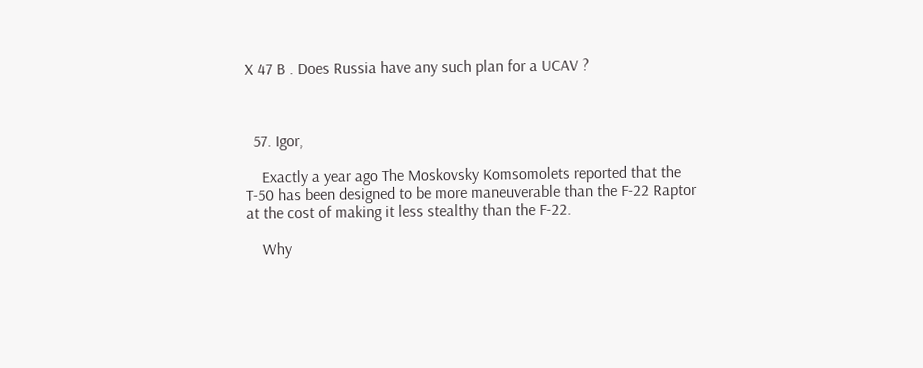X 47 B . Does Russia have any such plan for a UCAV ?



  57. Igor,

    Exactly a year ago The Moskovsky Komsomolets reported that the T-50 has been designed to be more maneuverable than the F-22 Raptor at the cost of making it less stealthy than the F-22.

    Why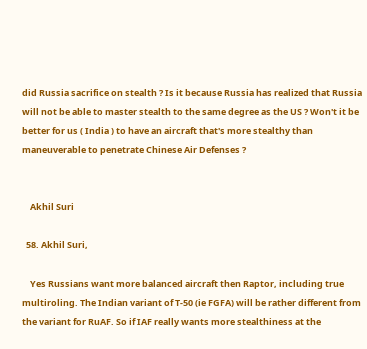did Russia sacrifice on stealth ? Is it because Russia has realized that Russia will not be able to master stealth to the same degree as the US ? Won't it be better for us ( India ) to have an aircraft that's more stealthy than maneuverable to penetrate Chinese Air Defenses ?


    Akhil Suri

  58. Akhil Suri,

    Yes Russians want more balanced aircraft then Raptor, including true multiroling. The Indian variant of T-50 (ie FGFA) will be rather different from the variant for RuAF. So if IAF really wants more stealthiness at the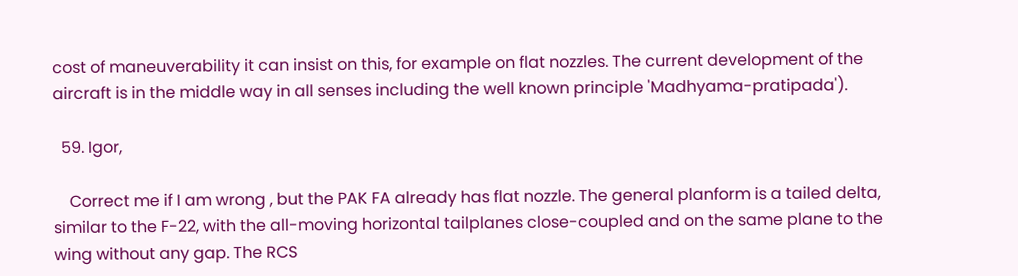cost of maneuverability it can insist on this, for example on flat nozzles. The current development of the aircraft is in the middle way in all senses including the well known principle 'Madhyama-pratipada').

  59. Igor,

    Correct me if I am wrong , but the PAK FA already has flat nozzle. The general planform is a tailed delta, similar to the F-22, with the all-moving horizontal tailplanes close-coupled and on the same plane to the wing without any gap. The RCS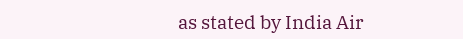as stated by India Air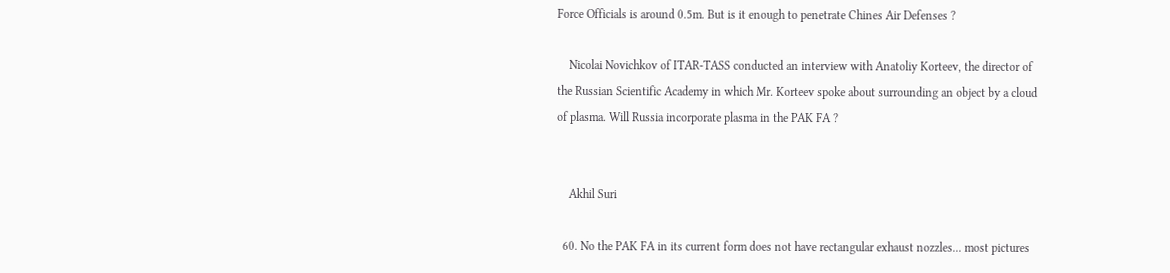Force Officials is around 0.5m. But is it enough to penetrate Chines Air Defenses ?

    Nicolai Novichkov of ITAR-TASS conducted an interview with Anatoliy Korteev, the director of the Russian Scientific Academy in which Mr. Korteev spoke about surrounding an object by a cloud of plasma. Will Russia incorporate plasma in the PAK FA ?


    Akhil Suri

  60. No the PAK FA in its current form does not have rectangular exhaust nozzles... most pictures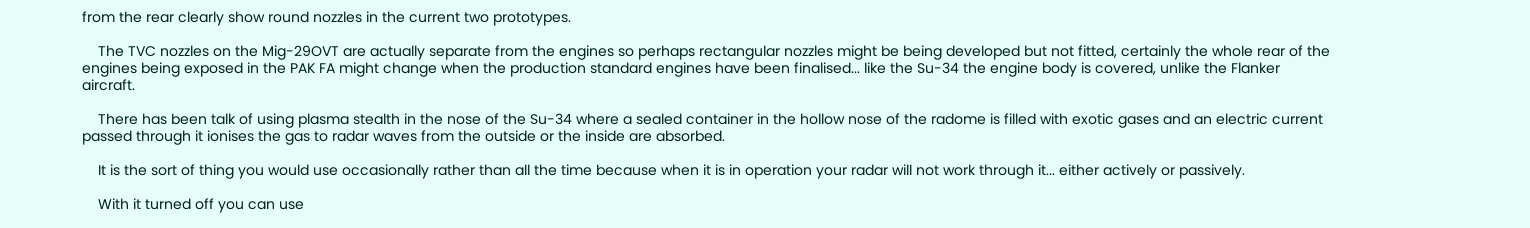from the rear clearly show round nozzles in the current two prototypes.

    The TVC nozzles on the Mig-29OVT are actually separate from the engines so perhaps rectangular nozzles might be being developed but not fitted, certainly the whole rear of the engines being exposed in the PAK FA might change when the production standard engines have been finalised... like the Su-34 the engine body is covered, unlike the Flanker aircraft.

    There has been talk of using plasma stealth in the nose of the Su-34 where a sealed container in the hollow nose of the radome is filled with exotic gases and an electric current passed through it ionises the gas to radar waves from the outside or the inside are absorbed.

    It is the sort of thing you would use occasionally rather than all the time because when it is in operation your radar will not work through it... either actively or passively.

    With it turned off you can use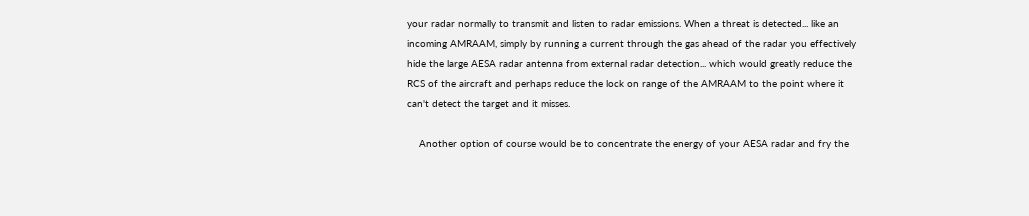your radar normally to transmit and listen to radar emissions. When a threat is detected... like an incoming AMRAAM, simply by running a current through the gas ahead of the radar you effectively hide the large AESA radar antenna from external radar detection... which would greatly reduce the RCS of the aircraft and perhaps reduce the lock on range of the AMRAAM to the point where it can't detect the target and it misses.

    Another option of course would be to concentrate the energy of your AESA radar and fry the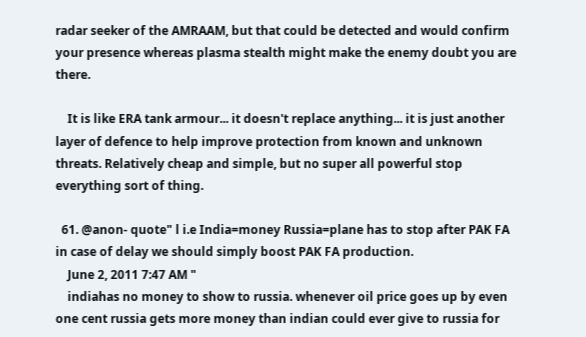radar seeker of the AMRAAM, but that could be detected and would confirm your presence whereas plasma stealth might make the enemy doubt you are there.

    It is like ERA tank armour... it doesn't replace anything... it is just another layer of defence to help improve protection from known and unknown threats. Relatively cheap and simple, but no super all powerful stop everything sort of thing.

  61. @anon- quote" l i.e India=money Russia=plane has to stop after PAK FA in case of delay we should simply boost PAK FA production.
    June 2, 2011 7:47 AM "
    indiahas no money to show to russia. whenever oil price goes up by even one cent russia gets more money than indian could ever give to russia for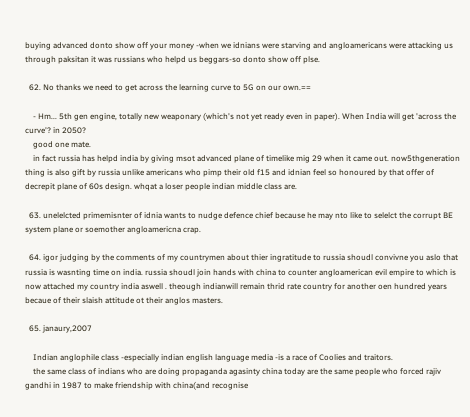buying advanced donto show off your money -when we idnians were starving and angloamericans were attacking us through paksitan it was russians who helpd us beggars-so donto show off plse.

  62. No thanks we need to get across the learning curve to 5G on our own.==

    - Hm... 5th gen engine, totally new weaponary (which's not yet ready even in paper). When India will get 'across the curve'? in 2050?
    good one mate.
    in fact russia has helpd india by giving msot advanced plane of timelike mig 29 when it came out. now5thgeneration thing is also gift by russia unlike americans who pimp their old f15 and idnian feel so honoured by that offer of decrepit plane of 60s design. whqat a loser people indian middle class are.

  63. unelelcted primemisnter of idnia wants to nudge defence chief because he may nto like to selelct the corrupt BE system plane or soemother angloamericna crap.

  64. igor judging by the comments of my countrymen about thier ingratitude to russia shoudl convivne you aslo that russia is wasnting time on india. russia shoudl join hands with china to counter angloamerican evil empire to which is now attached my country india aswell . theough indianwill remain thrid rate country for another oen hundred years becaue of their slaish attitude ot their anglos masters.

  65. janaury,2007

    Indian anglophile class -especially indian english language media -is a race of Coolies and traitors.
    the same class of indians who are doing propaganda agasinty china today are the same people who forced rajiv gandhi in 1987 to make friendship with china(and recognise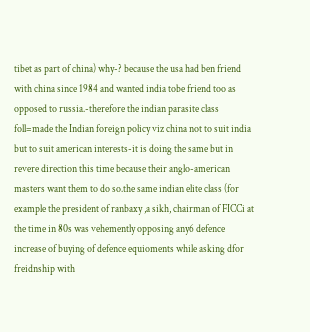tibet as part of china) why-? because the usa had ben friend with china since 1984 and wanted india tobe friend too as opposed to russia.-therefore the indian parasite class foll=made the Indian foreign policy viz china not to suit india but to suit american interests-it is doing the same but in revere direction this time because their anglo-american masters want them to do so.the same indian elite class (for example the president of ranbaxy ,a sikh, chairman of FICCi at the time in 80s was vehemently opposing any6 defence increase of buying of defence equioments while asking dfor freidnship with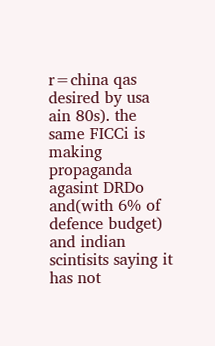r=china qas desired by usa ain 80s). the same FICCi is making propaganda agasint DRDo and(with 6% of defence budget) and indian scintisits saying it has not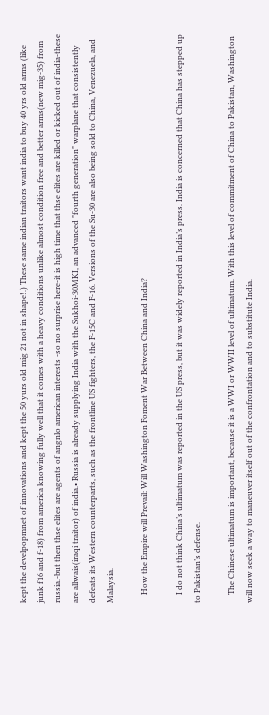kept the develpopmnet of innovations and kept the 50 yurs old mig 21 not in shape!.) These same indian traitors want india to buy 40 yrs old arms (like junk f16 and f-18) from america knowing fully well that it comes with a heavy conditions unlike almost condition free and better arms(new mig-35) from russia.-but then thse elites are agents of angnlo american interests -so no surprise here-it is high time that thse elites are killed or kicked out of india-these are allwais(iraqi traitor) of india.• Russia is already supplying India with the Sukhoi-30MKI, an advanced "fourth generation" warplane that consistently defeats its Western counterparts, such as the frontline US fighters, the F-15C and F-16. Versions of the Su-30 are also being sold to China, Venezuela, and Malaysia.

    How the Empire will Prevail: Will Washington Foment War Between China and India?

    I do not think China’s ultimatum was reported in the US press, but it was widely reported in India’s press. India is concerned that China has stepped up to Pakistan’s defense.

    The Chinese ultimatum is important, because it is a WWI or WWII level of ultimatum. With this level of commitment of China to Pakistan, Washington will now seek a way to maneuver itself out of the confrontation and to substitute India.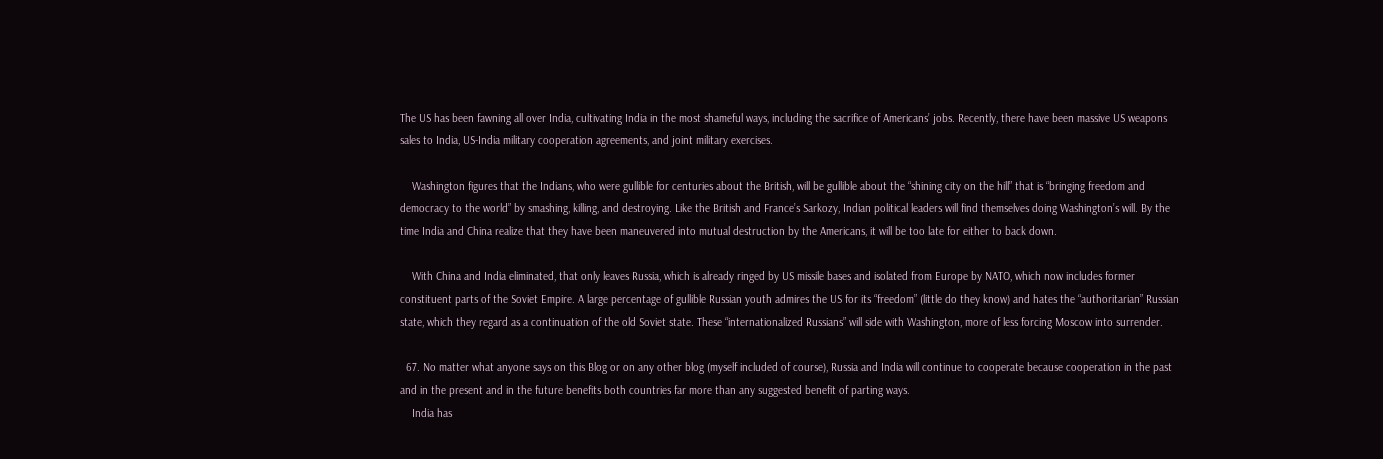The US has been fawning all over India, cultivating India in the most shameful ways, including the sacrifice of Americans’ jobs. Recently, there have been massive US weapons sales to India, US-India military cooperation agreements, and joint military exercises.

    Washington figures that the Indians, who were gullible for centuries about the British, will be gullible about the “shining city on the hill” that is “bringing freedom and democracy to the world” by smashing, killing, and destroying. Like the British and France’s Sarkozy, Indian political leaders will find themselves doing Washington’s will. By the time India and China realize that they have been maneuvered into mutual destruction by the Americans, it will be too late for either to back down.

    With China and India eliminated, that only leaves Russia, which is already ringed by US missile bases and isolated from Europe by NATO, which now includes former constituent parts of the Soviet Empire. A large percentage of gullible Russian youth admires the US for its “freedom” (little do they know) and hates the “authoritarian” Russian state, which they regard as a continuation of the old Soviet state. These “internationalized Russians” will side with Washington, more of less forcing Moscow into surrender.

  67. No matter what anyone says on this Blog or on any other blog (myself included of course), Russia and India will continue to cooperate because cooperation in the past and in the present and in the future benefits both countries far more than any suggested benefit of parting ways.
    India has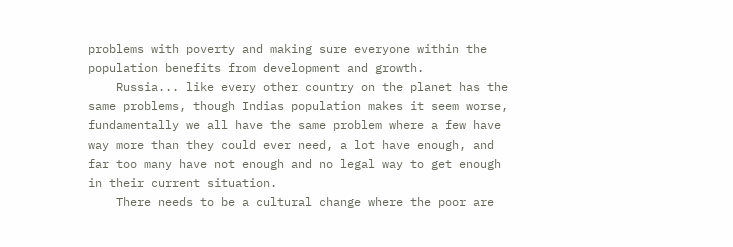problems with poverty and making sure everyone within the population benefits from development and growth.
    Russia... like every other country on the planet has the same problems, though Indias population makes it seem worse, fundamentally we all have the same problem where a few have way more than they could ever need, a lot have enough, and far too many have not enough and no legal way to get enough in their current situation.
    There needs to be a cultural change where the poor are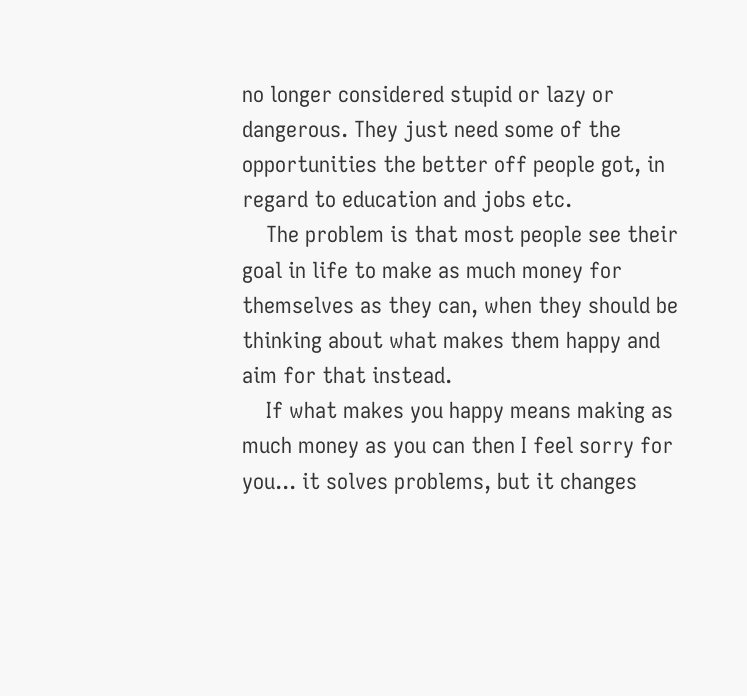no longer considered stupid or lazy or dangerous. They just need some of the opportunities the better off people got, in regard to education and jobs etc.
    The problem is that most people see their goal in life to make as much money for themselves as they can, when they should be thinking about what makes them happy and aim for that instead.
    If what makes you happy means making as much money as you can then I feel sorry for you... it solves problems, but it changes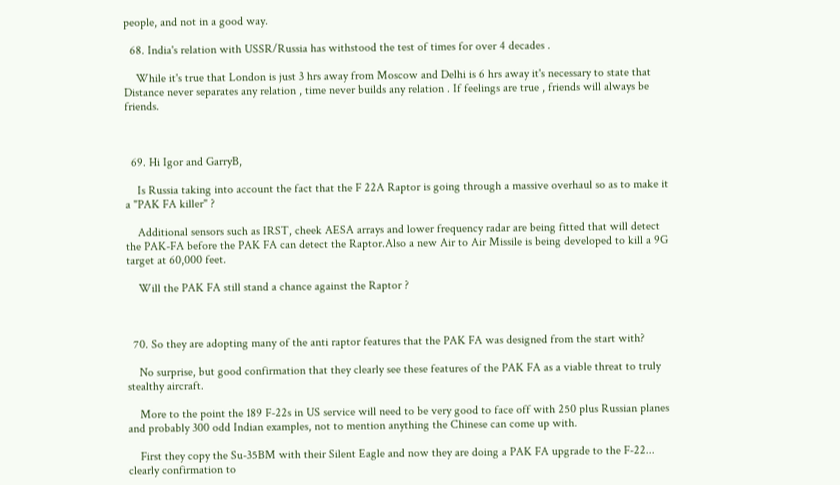people, and not in a good way.

  68. India's relation with USSR/Russia has withstood the test of times for over 4 decades .

    While it's true that London is just 3 hrs away from Moscow and Delhi is 6 hrs away it's necessary to state that Distance never separates any relation , time never builds any relation . If feelings are true , friends will always be friends.



  69. Hi Igor and GarryB,

    Is Russia taking into account the fact that the F 22A Raptor is going through a massive overhaul so as to make it a "PAK FA killer" ?

    Additional sensors such as IRST, cheek AESA arrays and lower frequency radar are being fitted that will detect the PAK-FA before the PAK FA can detect the Raptor.Also a new Air to Air Missile is being developed to kill a 9G target at 60,000 feet.

    Will the PAK FA still stand a chance against the Raptor ?



  70. So they are adopting many of the anti raptor features that the PAK FA was designed from the start with?

    No surprise, but good confirmation that they clearly see these features of the PAK FA as a viable threat to truly stealthy aircraft.

    More to the point the 189 F-22s in US service will need to be very good to face off with 250 plus Russian planes and probably 300 odd Indian examples, not to mention anything the Chinese can come up with.

    First they copy the Su-35BM with their Silent Eagle and now they are doing a PAK FA upgrade to the F-22... clearly confirmation to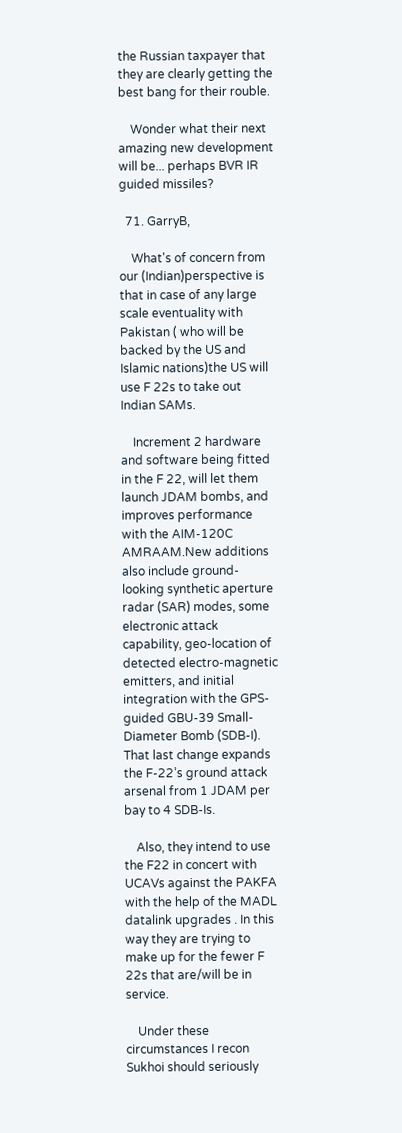the Russian taxpayer that they are clearly getting the best bang for their rouble.

    Wonder what their next amazing new development will be... perhaps BVR IR guided missiles?

  71. GarryB,

    What's of concern from our (Indian)perspective is that in case of any large scale eventuality with Pakistan ( who will be backed by the US and Islamic nations)the US will use F 22s to take out Indian SAMs.

    Increment 2 hardware and software being fitted in the F 22, will let them launch JDAM bombs, and improves performance with the AIM-120C AMRAAM.New additions also include ground-looking synthetic aperture radar (SAR) modes, some electronic attack capability, geo-location of detected electro-magnetic emitters, and initial integration with the GPS-guided GBU-39 Small-Diameter Bomb (SDB-I). That last change expands the F-22’s ground attack arsenal from 1 JDAM per bay to 4 SDB-Is.

    Also, they intend to use the F22 in concert with UCAVs against the PAKFA with the help of the MADL datalink upgrades . In this way they are trying to make up for the fewer F 22s that are/will be in service.

    Under these circumstances I recon Sukhoi should seriously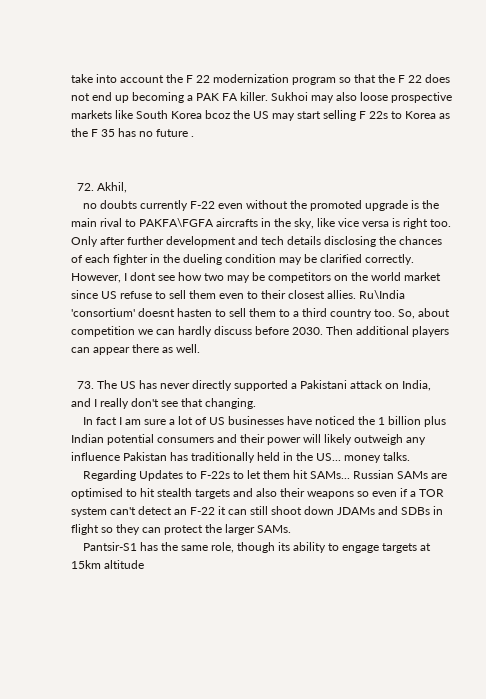take into account the F 22 modernization program so that the F 22 does not end up becoming a PAK FA killer. Sukhoi may also loose prospective markets like South Korea bcoz the US may start selling F 22s to Korea as the F 35 has no future .


  72. Akhil,
    no doubts currently F-22 even without the promoted upgrade is the main rival to PAKFA\FGFA aircrafts in the sky, like vice versa is right too. Only after further development and tech details disclosing the chances of each fighter in the dueling condition may be clarified correctly. However, I dont see how two may be competitors on the world market since US refuse to sell them even to their closest allies. Ru\India 'consortium' doesnt hasten to sell them to a third country too. So, about competition we can hardly discuss before 2030. Then additional players can appear there as well.

  73. The US has never directly supported a Pakistani attack on India, and I really don't see that changing.
    In fact I am sure a lot of US businesses have noticed the 1 billion plus Indian potential consumers and their power will likely outweigh any influence Pakistan has traditionally held in the US... money talks.
    Regarding Updates to F-22s to let them hit SAMs... Russian SAMs are optimised to hit stealth targets and also their weapons so even if a TOR system can't detect an F-22 it can still shoot down JDAMs and SDBs in flight so they can protect the larger SAMs.
    Pantsir-S1 has the same role, though its ability to engage targets at 15km altitude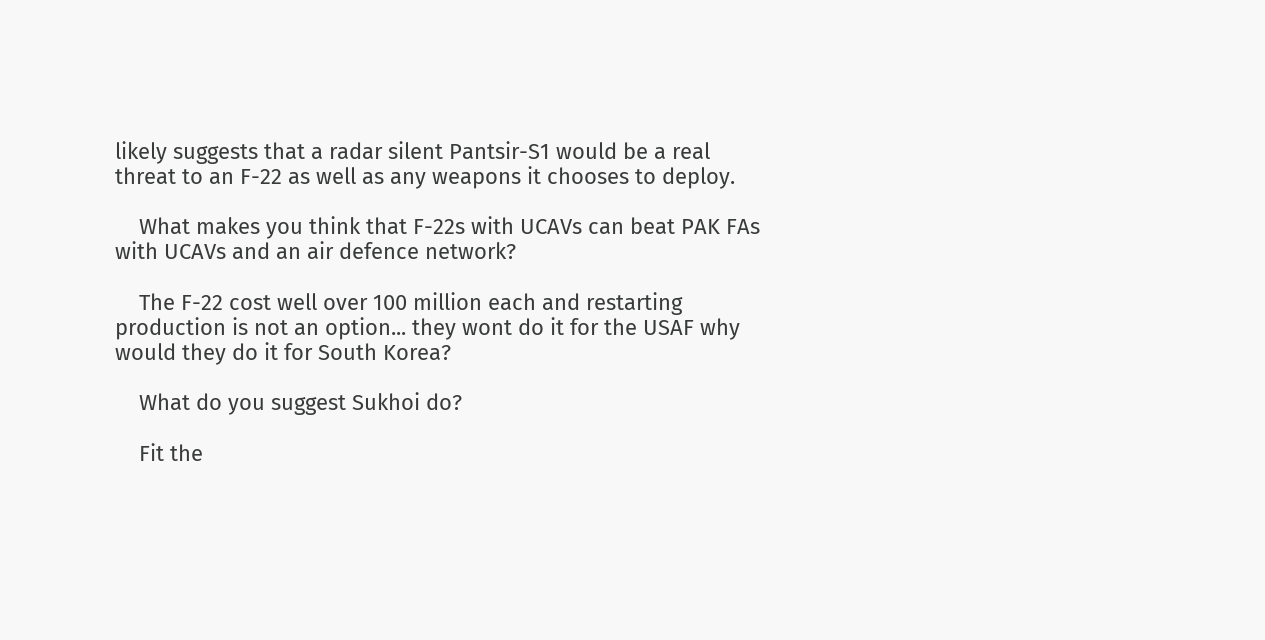likely suggests that a radar silent Pantsir-S1 would be a real threat to an F-22 as well as any weapons it chooses to deploy.

    What makes you think that F-22s with UCAVs can beat PAK FAs with UCAVs and an air defence network?

    The F-22 cost well over 100 million each and restarting production is not an option... they wont do it for the USAF why would they do it for South Korea?

    What do you suggest Sukhoi do?

    Fit the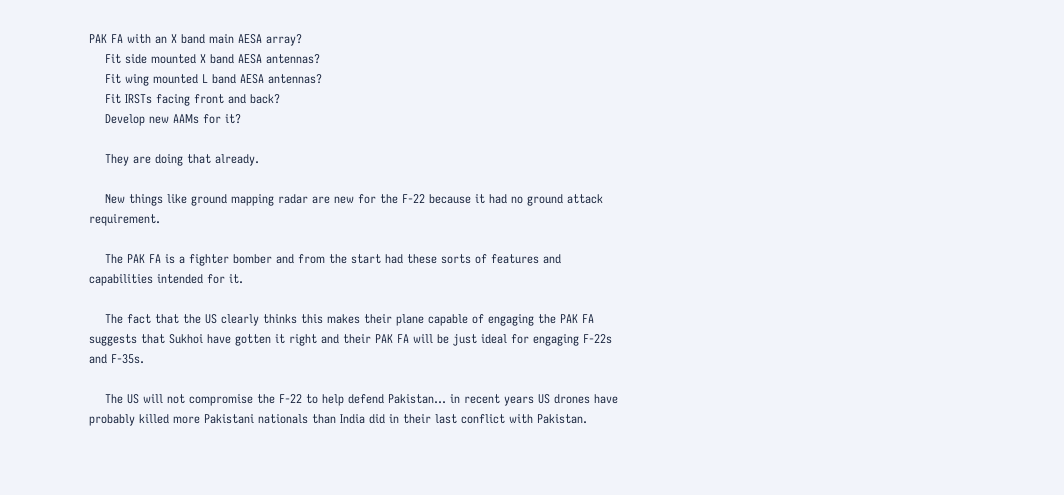PAK FA with an X band main AESA array?
    Fit side mounted X band AESA antennas?
    Fit wing mounted L band AESA antennas?
    Fit IRSTs facing front and back?
    Develop new AAMs for it?

    They are doing that already.

    New things like ground mapping radar are new for the F-22 because it had no ground attack requirement.

    The PAK FA is a fighter bomber and from the start had these sorts of features and capabilities intended for it.

    The fact that the US clearly thinks this makes their plane capable of engaging the PAK FA suggests that Sukhoi have gotten it right and their PAK FA will be just ideal for engaging F-22s and F-35s.

    The US will not compromise the F-22 to help defend Pakistan... in recent years US drones have probably killed more Pakistani nationals than India did in their last conflict with Pakistan.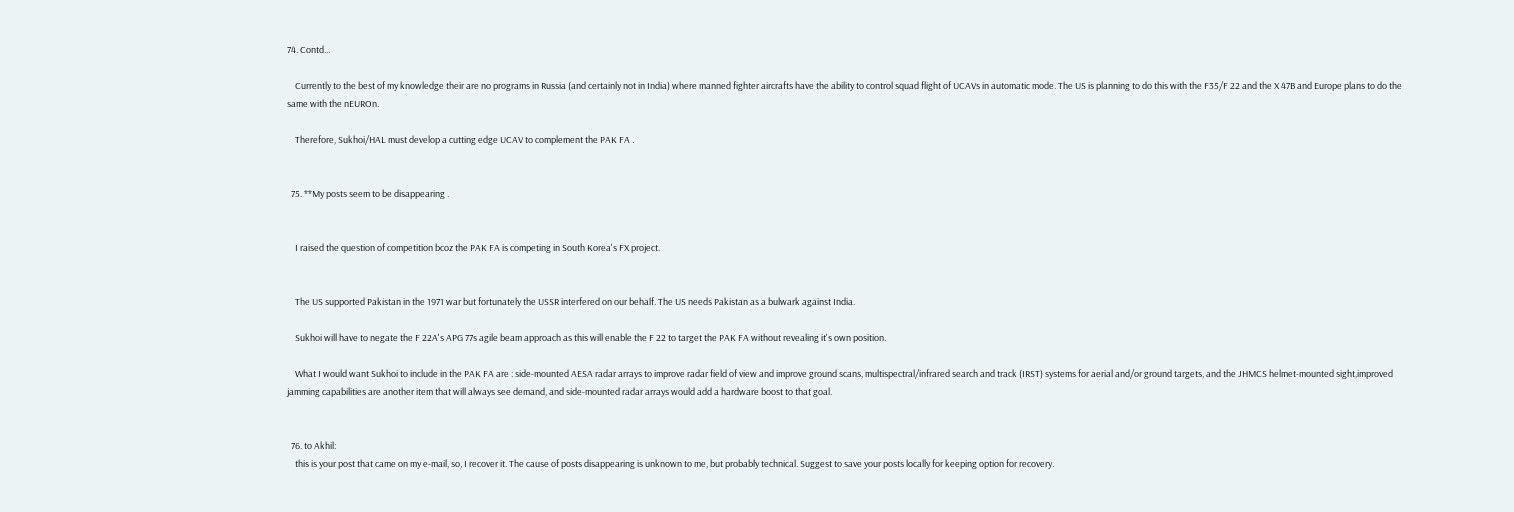74. Contd...

    Currently to the best of my knowledge their are no programs in Russia (and certainly not in India) where manned fighter aircrafts have the ability to control squad flight of UCAVs in automatic mode. The US is planning to do this with the F35/F 22 and the X 47B and Europe plans to do the same with the nEUROn.

    Therefore, Sukhoi/HAL must develop a cutting edge UCAV to complement the PAK FA .


  75. **My posts seem to be disappearing .


    I raised the question of competition bcoz the PAK FA is competing in South Korea's FX project.


    The US supported Pakistan in the 1971 war but fortunately the USSR interfered on our behalf. The US needs Pakistan as a bulwark against India.

    Sukhoi will have to negate the F 22A's APG 77s agile beam approach as this will enable the F 22 to target the PAK FA without revealing it's own position.

    What I would want Sukhoi to include in the PAK FA are : side-mounted AESA radar arrays to improve radar field of view and improve ground scans, multispectral/infrared search and track (IRST) systems for aerial and/or ground targets, and the JHMCS helmet-mounted sight,improved jamming capabilities are another item that will always see demand, and side-mounted radar arrays would add a hardware boost to that goal.


  76. to Akhil:
    this is your post that came on my e-mail, so, I recover it. The cause of posts disappearing is unknown to me, but probably technical. Suggest to save your posts locally for keeping option for recovery.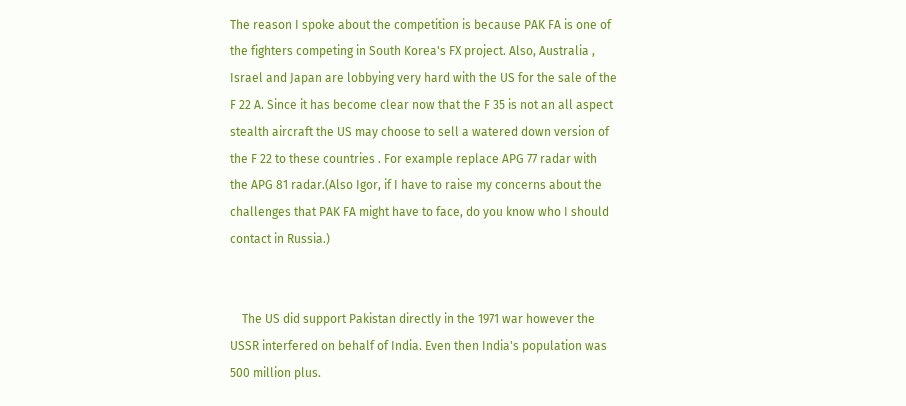The reason I spoke about the competition is because PAK FA is one of the fighters competing in South Korea's FX project. Also, Australia , Israel and Japan are lobbying very hard with the US for the sale of the F 22 A. Since it has become clear now that the F 35 is not an all aspect stealth aircraft the US may choose to sell a watered down version of the F 22 to these countries . For example replace APG 77 radar with the APG 81 radar.(Also Igor, if I have to raise my concerns about the challenges that PAK FA might have to face, do you know who I should contact in Russia.)


    The US did support Pakistan directly in the 1971 war however the USSR interfered on behalf of India. Even then India's population was 500 million plus.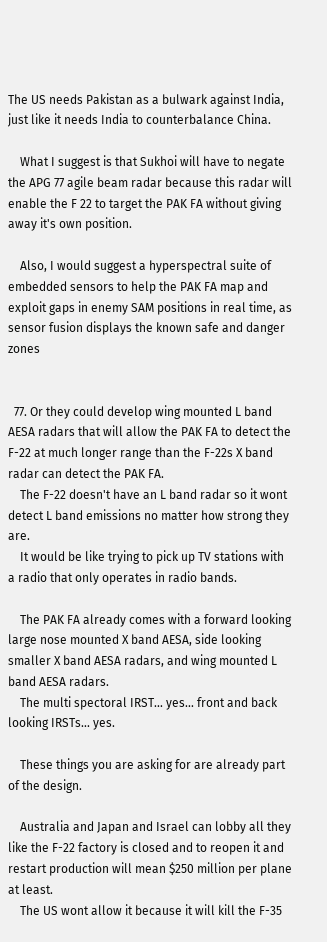The US needs Pakistan as a bulwark against India, just like it needs India to counterbalance China.

    What I suggest is that Sukhoi will have to negate the APG 77 agile beam radar because this radar will enable the F 22 to target the PAK FA without giving away it's own position.

    Also, I would suggest a hyperspectral suite of embedded sensors to help the PAK FA map and exploit gaps in enemy SAM positions in real time, as sensor fusion displays the known safe and danger zones


  77. Or they could develop wing mounted L band AESA radars that will allow the PAK FA to detect the F-22 at much longer range than the F-22s X band radar can detect the PAK FA.
    The F-22 doesn't have an L band radar so it wont detect L band emissions no matter how strong they are.
    It would be like trying to pick up TV stations with a radio that only operates in radio bands.

    The PAK FA already comes with a forward looking large nose mounted X band AESA, side looking smaller X band AESA radars, and wing mounted L band AESA radars.
    The multi spectoral IRST... yes... front and back looking IRSTs... yes.

    These things you are asking for are already part of the design.

    Australia and Japan and Israel can lobby all they like the F-22 factory is closed and to reopen it and restart production will mean $250 million per plane at least.
    The US wont allow it because it will kill the F-35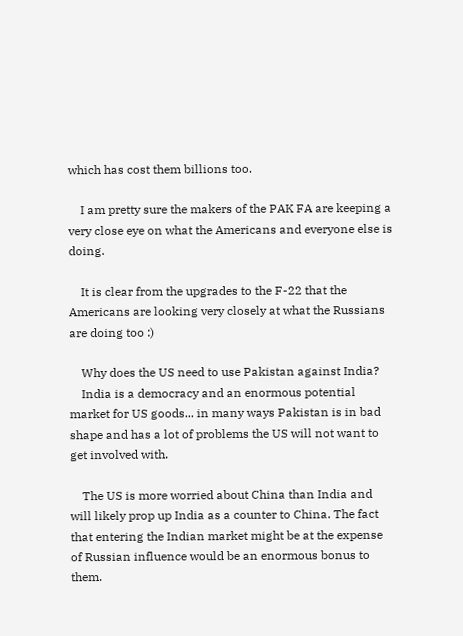which has cost them billions too.

    I am pretty sure the makers of the PAK FA are keeping a very close eye on what the Americans and everyone else is doing.

    It is clear from the upgrades to the F-22 that the Americans are looking very closely at what the Russians are doing too :)

    Why does the US need to use Pakistan against India?
    India is a democracy and an enormous potential market for US goods... in many ways Pakistan is in bad shape and has a lot of problems the US will not want to get involved with.

    The US is more worried about China than India and will likely prop up India as a counter to China. The fact that entering the Indian market might be at the expense of Russian influence would be an enormous bonus to them.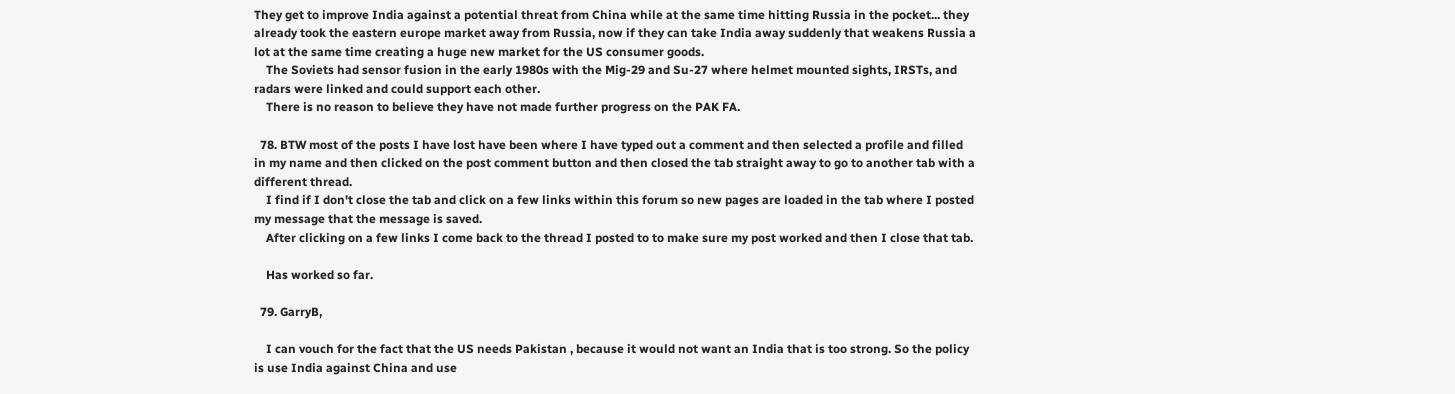They get to improve India against a potential threat from China while at the same time hitting Russia in the pocket... they already took the eastern europe market away from Russia, now if they can take India away suddenly that weakens Russia a lot at the same time creating a huge new market for the US consumer goods.
    The Soviets had sensor fusion in the early 1980s with the Mig-29 and Su-27 where helmet mounted sights, IRSTs, and radars were linked and could support each other.
    There is no reason to believe they have not made further progress on the PAK FA.

  78. BTW most of the posts I have lost have been where I have typed out a comment and then selected a profile and filled in my name and then clicked on the post comment button and then closed the tab straight away to go to another tab with a different thread.
    I find if I don't close the tab and click on a few links within this forum so new pages are loaded in the tab where I posted my message that the message is saved.
    After clicking on a few links I come back to the thread I posted to to make sure my post worked and then I close that tab.

    Has worked so far.

  79. GarryB,

    I can vouch for the fact that the US needs Pakistan , because it would not want an India that is too strong. So the policy is use India against China and use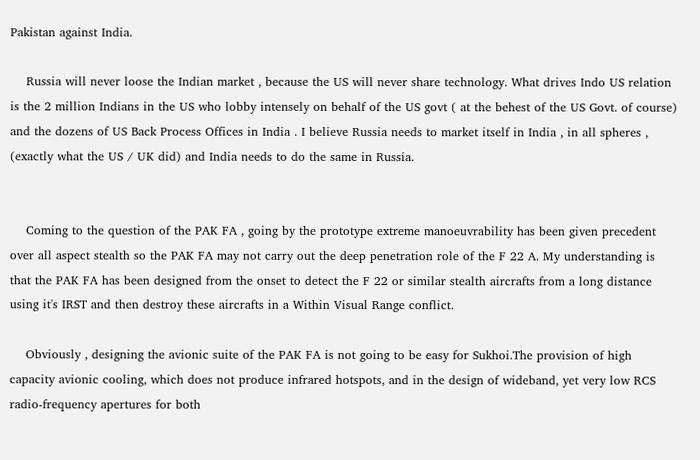Pakistan against India.

    Russia will never loose the Indian market , because the US will never share technology. What drives Indo US relation is the 2 million Indians in the US who lobby intensely on behalf of the US govt ( at the behest of the US Govt. of course) and the dozens of US Back Process Offices in India . I believe Russia needs to market itself in India , in all spheres , (exactly what the US / UK did) and India needs to do the same in Russia.


    Coming to the question of the PAK FA , going by the prototype extreme manoeuvrability has been given precedent over all aspect stealth so the PAK FA may not carry out the deep penetration role of the F 22 A. My understanding is that the PAK FA has been designed from the onset to detect the F 22 or similar stealth aircrafts from a long distance using it's IRST and then destroy these aircrafts in a Within Visual Range conflict.

    Obviously , designing the avionic suite of the PAK FA is not going to be easy for Sukhoi.The provision of high capacity avionic cooling, which does not produce infrared hotspots, and in the design of wideband, yet very low RCS radio-frequency apertures for both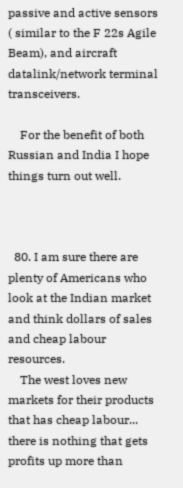passive and active sensors ( similar to the F 22s Agile Beam), and aircraft datalink/network terminal transceivers.

    For the benefit of both Russian and India I hope things turn out well.



  80. I am sure there are plenty of Americans who look at the Indian market and think dollars of sales and cheap labour resources.
    The west loves new markets for their products that has cheap labour... there is nothing that gets profits up more than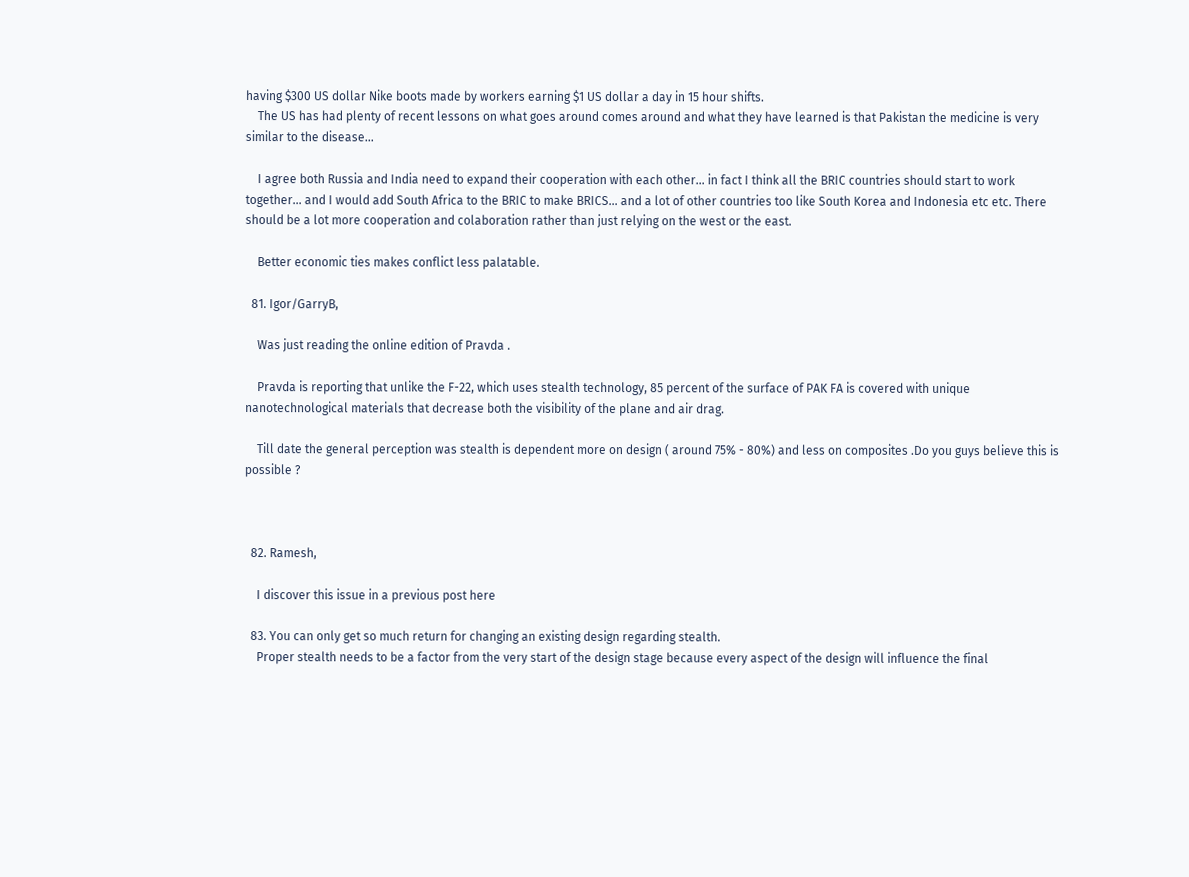having $300 US dollar Nike boots made by workers earning $1 US dollar a day in 15 hour shifts.
    The US has had plenty of recent lessons on what goes around comes around and what they have learned is that Pakistan the medicine is very similar to the disease...

    I agree both Russia and India need to expand their cooperation with each other... in fact I think all the BRIC countries should start to work together... and I would add South Africa to the BRIC to make BRICS... and a lot of other countries too like South Korea and Indonesia etc etc. There should be a lot more cooperation and colaboration rather than just relying on the west or the east.

    Better economic ties makes conflict less palatable.

  81. Igor/GarryB,

    Was just reading the online edition of Pravda .

    Pravda is reporting that unlike the F-22, which uses stealth technology, 85 percent of the surface of PAK FA is covered with unique nanotechnological materials that decrease both the visibility of the plane and air drag.

    Till date the general perception was stealth is dependent more on design ( around 75% - 80%) and less on composites .Do you guys believe this is possible ?



  82. Ramesh,

    I discover this issue in a previous post here

  83. You can only get so much return for changing an existing design regarding stealth.
    Proper stealth needs to be a factor from the very start of the design stage because every aspect of the design will influence the final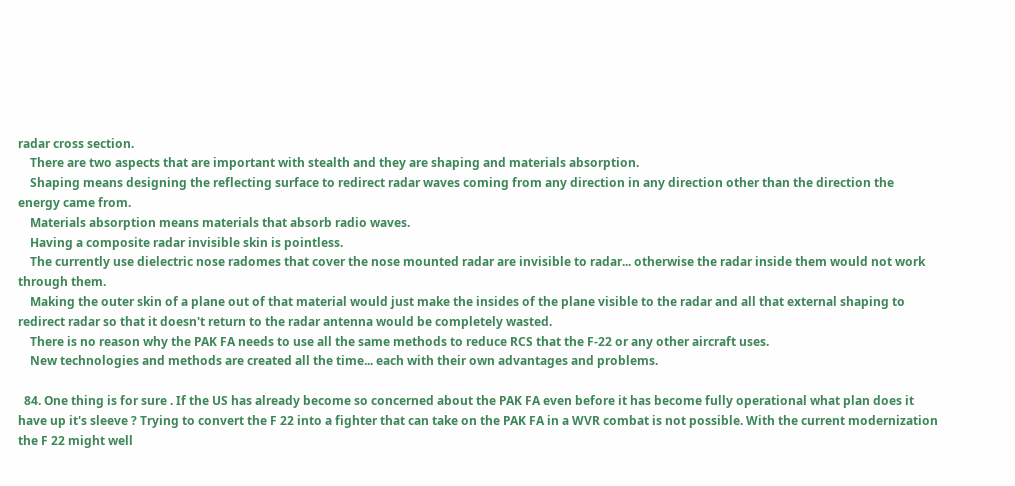radar cross section.
    There are two aspects that are important with stealth and they are shaping and materials absorption.
    Shaping means designing the reflecting surface to redirect radar waves coming from any direction in any direction other than the direction the energy came from.
    Materials absorption means materials that absorb radio waves.
    Having a composite radar invisible skin is pointless.
    The currently use dielectric nose radomes that cover the nose mounted radar are invisible to radar... otherwise the radar inside them would not work through them.
    Making the outer skin of a plane out of that material would just make the insides of the plane visible to the radar and all that external shaping to redirect radar so that it doesn't return to the radar antenna would be completely wasted.
    There is no reason why the PAK FA needs to use all the same methods to reduce RCS that the F-22 or any other aircraft uses.
    New technologies and methods are created all the time... each with their own advantages and problems.

  84. One thing is for sure . If the US has already become so concerned about the PAK FA even before it has become fully operational what plan does it have up it's sleeve ? Trying to convert the F 22 into a fighter that can take on the PAK FA in a WVR combat is not possible. With the current modernization the F 22 might well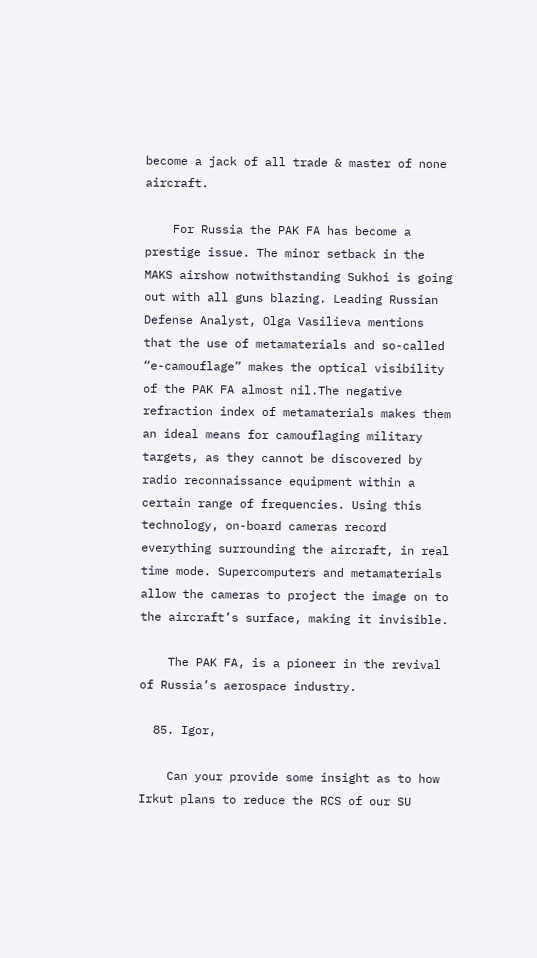become a jack of all trade & master of none aircraft.

    For Russia the PAK FA has become a prestige issue. The minor setback in the MAKS airshow notwithstanding Sukhoi is going out with all guns blazing. Leading Russian Defense Analyst, Olga Vasilieva mentions that the use of metamaterials and so-called “e-camouflage” makes the optical visibility of the PAK FA almost nil.The negative refraction index of metamaterials makes them an ideal means for camouflaging military targets, as they cannot be discovered by radio reconnaissance equipment within a certain range of frequencies. Using this technology, on-board cameras record everything surrounding the aircraft, in real time mode. Supercomputers and metamaterials allow the cameras to project the image on to the aircraft’s surface, making it invisible.

    The PAK FA, is a pioneer in the revival of Russia’s aerospace industry.

  85. Igor,

    Can your provide some insight as to how Irkut plans to reduce the RCS of our SU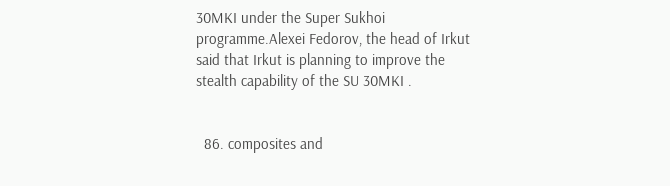30MKI under the Super Sukhoi programme.Alexei Fedorov, the head of Irkut said that Irkut is planning to improve the stealth capability of the SU 30MKI .


  86. composites and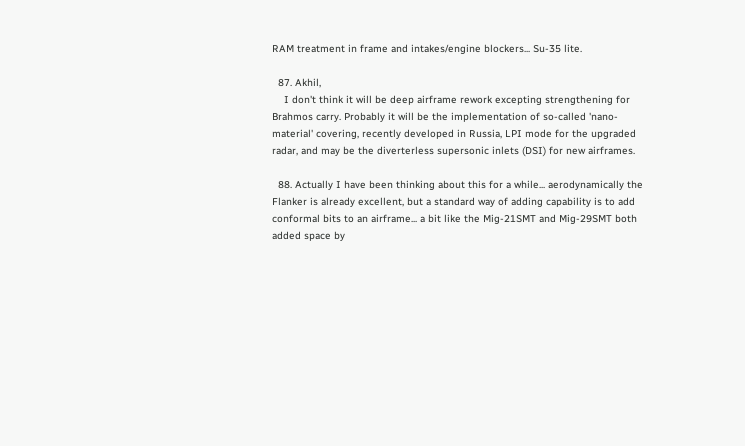RAM treatment in frame and intakes/engine blockers... Su-35 lite.

  87. Akhil,
    I don't think it will be deep airframe rework excepting strengthening for Brahmos carry. Probably it will be the implementation of so-called 'nano-material' covering, recently developed in Russia, LPI mode for the upgraded radar, and may be the diverterless supersonic inlets (DSI) for new airframes.

  88. Actually I have been thinking about this for a while... aerodynamically the Flanker is already excellent, but a standard way of adding capability is to add conformal bits to an airframe... a bit like the Mig-21SMT and Mig-29SMT both added space by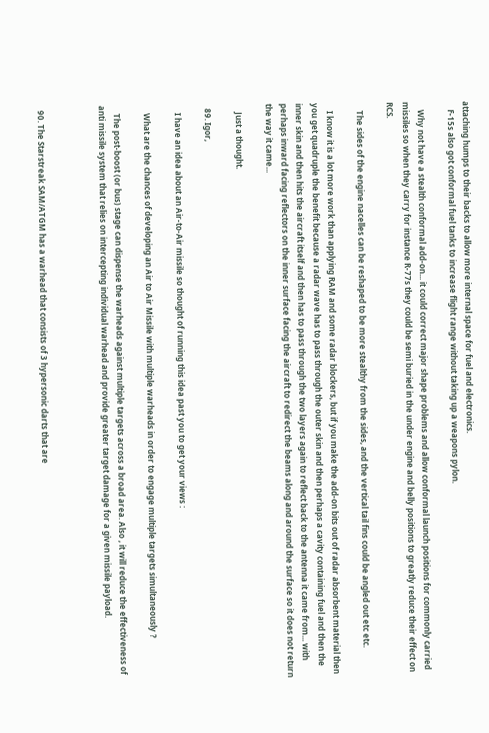attaching humps to their backs to allow more internal space for fuel and electronics.
    F-15s also got conformal fuel tanks to increase flight range without taking up a weapons pylon.

    Why not have a stealth conformal add-on... it could correct major shape problems and allow conformal launch positions for commonly carried missiles so when they carry for instance R-77s they could be semi buried in the under engine and belly positions to greatly reduce their effect on RCS.

    The sides of the engine nacelles can be reshaped to be more stealthy from the sides, and the vertical tail fins could be angled out etc etc.

    I know it is a lot more work than applying RAM and some radar blockers, but if you make the add-on bits out of radar absorbent material then you get quadruple the benefit because a radar wave has to pass through the outer skin and then perhaps a cavity containing fuel and then the inner skin and then hits the aircraft itself and then has to pass through the two layers again to reflect back to the antenna it came from... with perhaps inward facing reflectors on the inner surface facing the aircraft to redirect the beams along and around the surface so it does not return the way it came...

    Just a thought.

  89. Igor,

    I have an idea about an Air-to-Air missile so thought of running this idea past you to get your views :

    What are the chances of developing an Air to Air Missile with multiple warheads in order to engage multiple targets simultaneously ?

    The post-boost (or bus) stage can dispense the warheads against multiple targets across a broad area. Also , it will reduce the effectiveness of anti missile system that relies on intercepting individual warhead and provide greater target damage for a given missile payload.



  90. The Starstreak SAM/ATGM has a warhead that consists of 3 hypersonic darts that are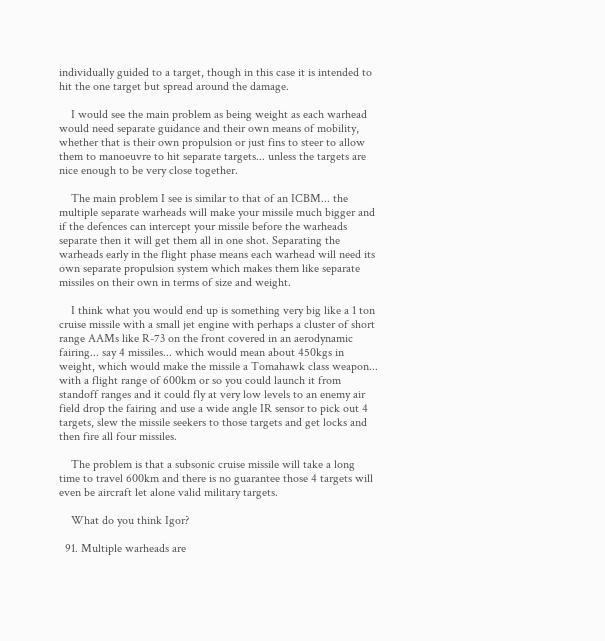individually guided to a target, though in this case it is intended to hit the one target but spread around the damage.

    I would see the main problem as being weight as each warhead would need separate guidance and their own means of mobility, whether that is their own propulsion or just fins to steer to allow them to manoeuvre to hit separate targets... unless the targets are nice enough to be very close together.

    The main problem I see is similar to that of an ICBM... the multiple separate warheads will make your missile much bigger and if the defences can intercept your missile before the warheads separate then it will get them all in one shot. Separating the warheads early in the flight phase means each warhead will need its own separate propulsion system which makes them like separate missiles on their own in terms of size and weight.

    I think what you would end up is something very big like a 1 ton cruise missile with a small jet engine with perhaps a cluster of short range AAMs like R-73 on the front covered in an aerodynamic fairing... say 4 missiles... which would mean about 450kgs in weight, which would make the missile a Tomahawk class weapon... with a flight range of 600km or so you could launch it from standoff ranges and it could fly at very low levels to an enemy air field drop the fairing and use a wide angle IR sensor to pick out 4 targets, slew the missile seekers to those targets and get locks and then fire all four missiles.

    The problem is that a subsonic cruise missile will take a long time to travel 600km and there is no guarantee those 4 targets will even be aircraft let alone valid military targets.

    What do you think Igor?

  91. Multiple warheads are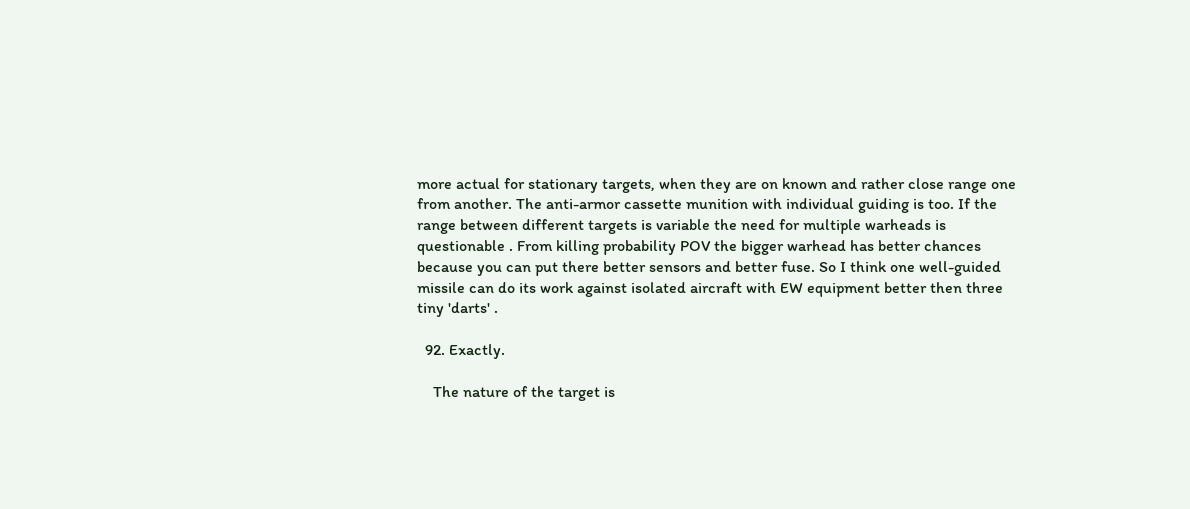more actual for stationary targets, when they are on known and rather close range one from another. The anti-armor cassette munition with individual guiding is too. If the range between different targets is variable the need for multiple warheads is questionable . From killing probability POV the bigger warhead has better chances because you can put there better sensors and better fuse. So I think one well-guided missile can do its work against isolated aircraft with EW equipment better then three tiny 'darts' .

  92. Exactly.

    The nature of the target is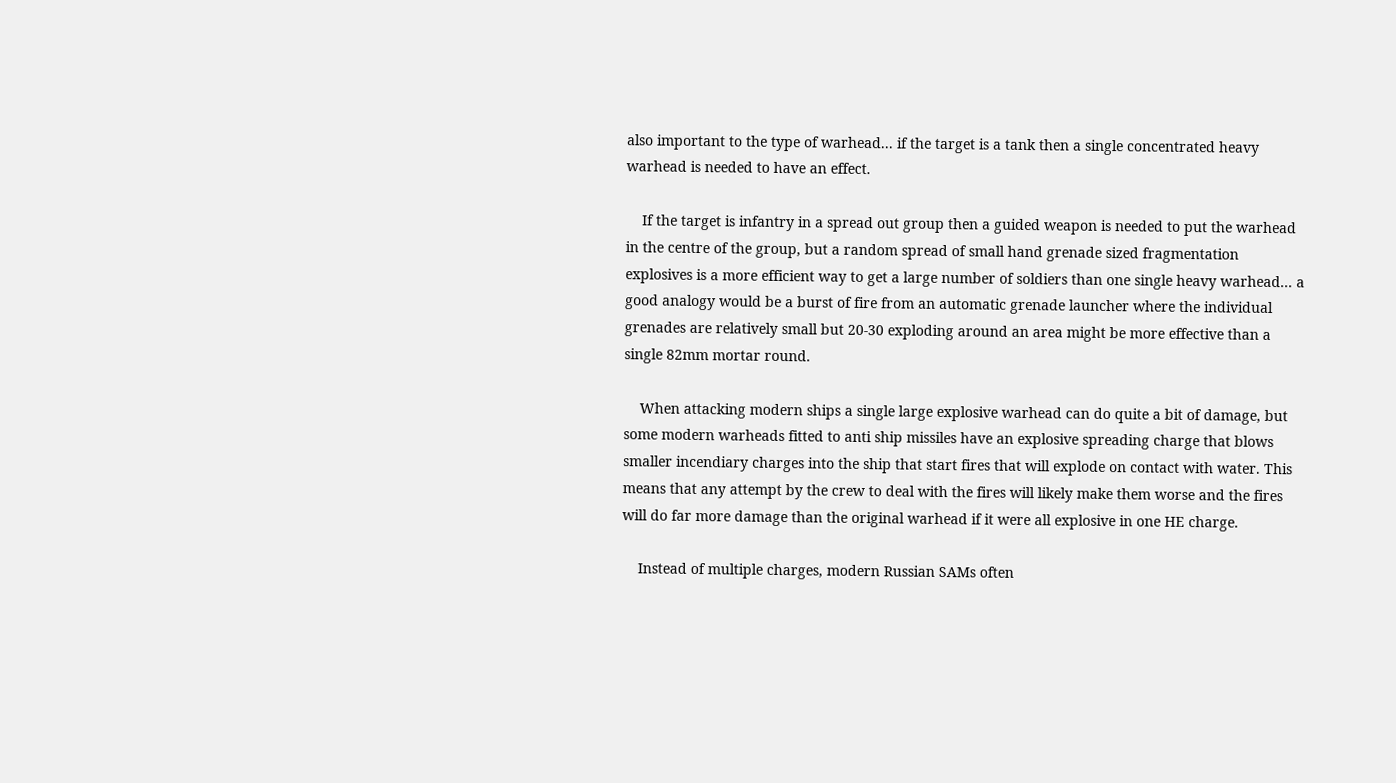also important to the type of warhead... if the target is a tank then a single concentrated heavy warhead is needed to have an effect.

    If the target is infantry in a spread out group then a guided weapon is needed to put the warhead in the centre of the group, but a random spread of small hand grenade sized fragmentation explosives is a more efficient way to get a large number of soldiers than one single heavy warhead... a good analogy would be a burst of fire from an automatic grenade launcher where the individual grenades are relatively small but 20-30 exploding around an area might be more effective than a single 82mm mortar round.

    When attacking modern ships a single large explosive warhead can do quite a bit of damage, but some modern warheads fitted to anti ship missiles have an explosive spreading charge that blows smaller incendiary charges into the ship that start fires that will explode on contact with water. This means that any attempt by the crew to deal with the fires will likely make them worse and the fires will do far more damage than the original warhead if it were all explosive in one HE charge.

    Instead of multiple charges, modern Russian SAMs often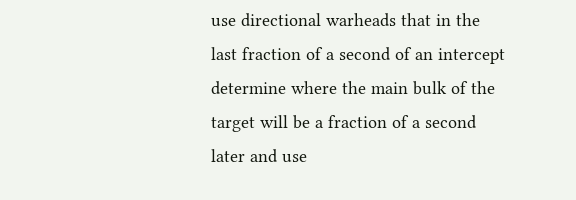use directional warheads that in the last fraction of a second of an intercept determine where the main bulk of the target will be a fraction of a second later and use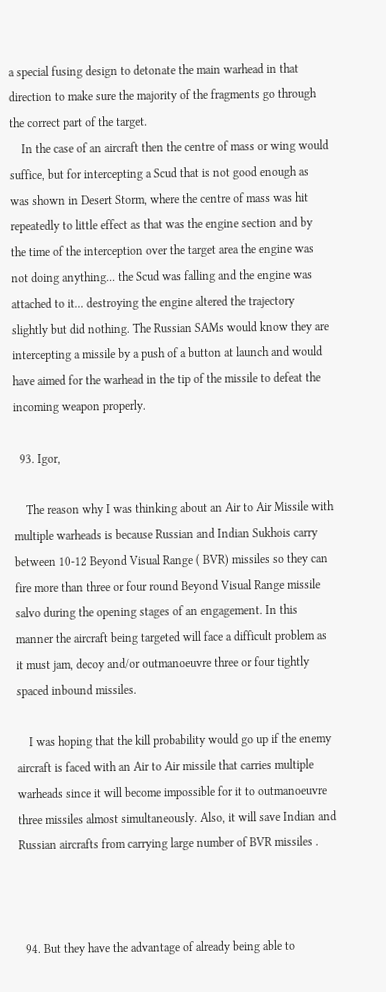a special fusing design to detonate the main warhead in that direction to make sure the majority of the fragments go through the correct part of the target.
    In the case of an aircraft then the centre of mass or wing would suffice, but for intercepting a Scud that is not good enough as was shown in Desert Storm, where the centre of mass was hit repeatedly to little effect as that was the engine section and by the time of the interception over the target area the engine was not doing anything... the Scud was falling and the engine was attached to it... destroying the engine altered the trajectory slightly but did nothing. The Russian SAMs would know they are intercepting a missile by a push of a button at launch and would have aimed for the warhead in the tip of the missile to defeat the incoming weapon properly.

  93. Igor,

    The reason why I was thinking about an Air to Air Missile with multiple warheads is because Russian and Indian Sukhois carry between 10-12 Beyond Visual Range ( BVR) missiles so they can fire more than three or four round Beyond Visual Range missile salvo during the opening stages of an engagement. In this manner the aircraft being targeted will face a difficult problem as it must jam, decoy and/or outmanoeuvre three or four tightly spaced inbound missiles.

    I was hoping that the kill probability would go up if the enemy aircraft is faced with an Air to Air missile that carries multiple warheads since it will become impossible for it to outmanoeuvre three missiles almost simultaneously. Also, it will save Indian and Russian aircrafts from carrying large number of BVR missiles .



  94. But they have the advantage of already being able to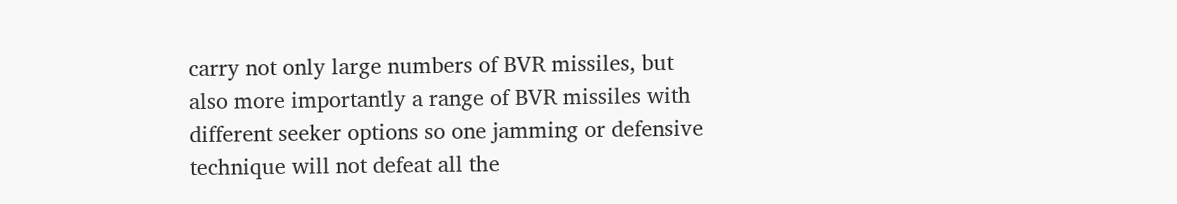carry not only large numbers of BVR missiles, but also more importantly a range of BVR missiles with different seeker options so one jamming or defensive technique will not defeat all the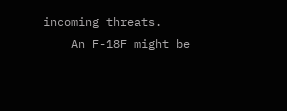incoming threats.
    An F-18F might be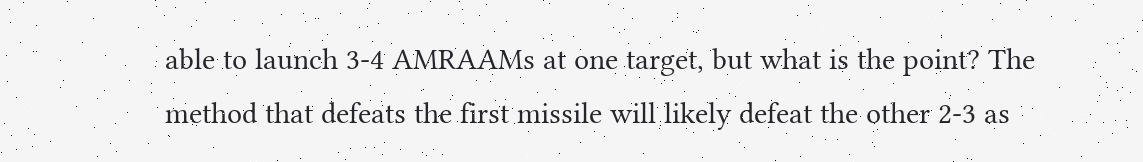able to launch 3-4 AMRAAMs at one target, but what is the point? The method that defeats the first missile will likely defeat the other 2-3 as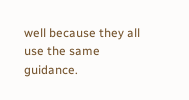well because they all use the same guidance.